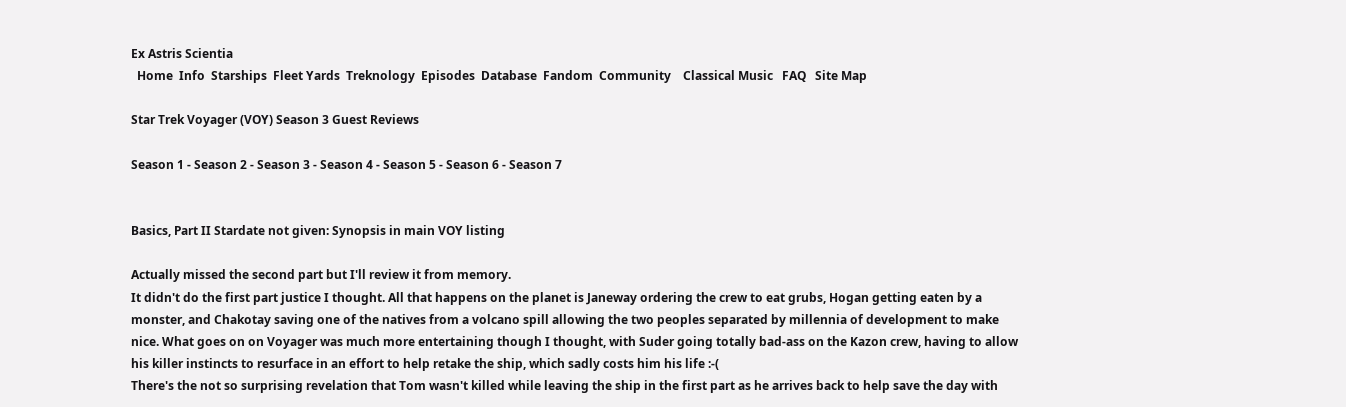Ex Astris Scientia
  Home  Info  Starships  Fleet Yards  Treknology  Episodes  Database  Fandom  Community    Classical Music   FAQ   Site Map

Star Trek Voyager (VOY) Season 3 Guest Reviews

Season 1 - Season 2 - Season 3 - Season 4 - Season 5 - Season 6 - Season 7


Basics, Part II Stardate not given: Synopsis in main VOY listing

Actually missed the second part but I'll review it from memory.
It didn't do the first part justice I thought. All that happens on the planet is Janeway ordering the crew to eat grubs, Hogan getting eaten by a monster, and Chakotay saving one of the natives from a volcano spill allowing the two peoples separated by millennia of development to make nice. What goes on on Voyager was much more entertaining though I thought, with Suder going totally bad-ass on the Kazon crew, having to allow his killer instincts to resurface in an effort to help retake the ship, which sadly costs him his life :-(
There's the not so surprising revelation that Tom wasn't killed while leaving the ship in the first part as he arrives back to help save the day with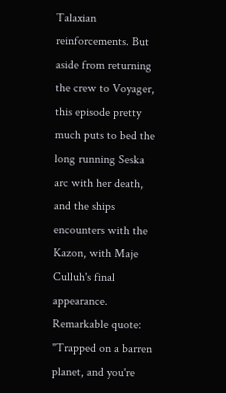Talaxian reinforcements. But aside from returning the crew to Voyager, this episode pretty much puts to bed the long running Seska arc with her death, and the ships encounters with the Kazon, with Maje Culluh's final appearance.
Remarkable quote: "Trapped on a barren planet, and you're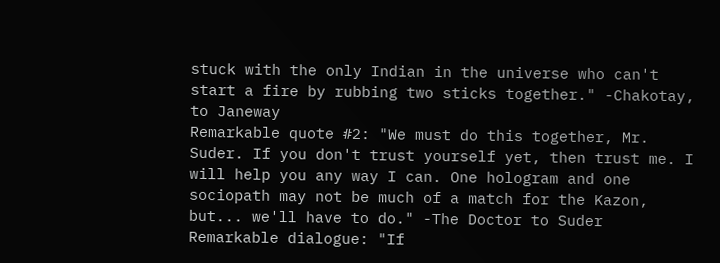stuck with the only Indian in the universe who can't start a fire by rubbing two sticks together." -Chakotay, to Janeway
Remarkable quote #2: "We must do this together, Mr. Suder. If you don't trust yourself yet, then trust me. I will help you any way I can. One hologram and one sociopath may not be much of a match for the Kazon, but... we'll have to do." -The Doctor to Suder
Remarkable dialogue: "If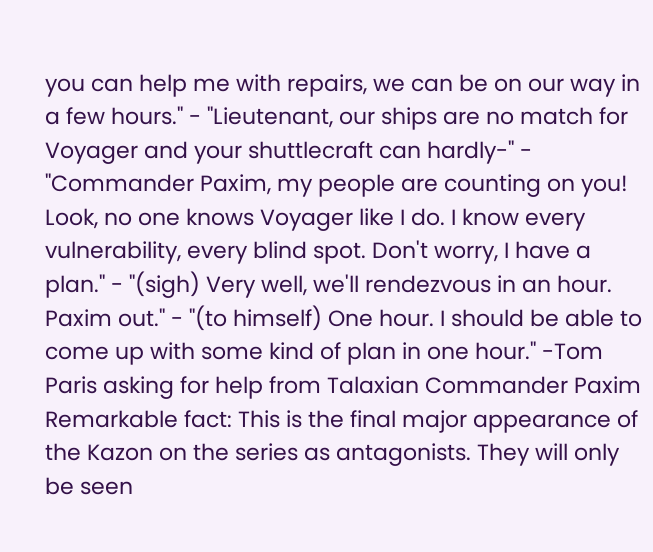you can help me with repairs, we can be on our way in a few hours." - "Lieutenant, our ships are no match for Voyager and your shuttlecraft can hardly-" - "Commander Paxim, my people are counting on you! Look, no one knows Voyager like I do. I know every vulnerability, every blind spot. Don't worry, I have a plan." - "(sigh) Very well, we'll rendezvous in an hour. Paxim out." - "(to himself) One hour. I should be able to come up with some kind of plan in one hour." -Tom Paris asking for help from Talaxian Commander Paxim
Remarkable fact: This is the final major appearance of the Kazon on the series as antagonists. They will only be seen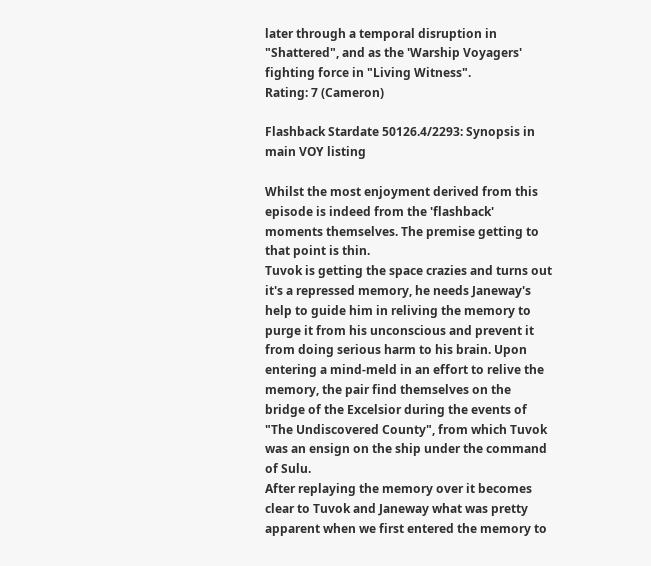later through a temporal disruption in "Shattered", and as the 'Warship Voyagers' fighting force in "Living Witness".
Rating: 7 (Cameron)

Flashback Stardate 50126.4/2293: Synopsis in main VOY listing

Whilst the most enjoyment derived from this episode is indeed from the 'flashback' moments themselves. The premise getting to that point is thin.
Tuvok is getting the space crazies and turns out it's a repressed memory, he needs Janeway's help to guide him in reliving the memory to purge it from his unconscious and prevent it from doing serious harm to his brain. Upon entering a mind-meld in an effort to relive the memory, the pair find themselves on the bridge of the Excelsior during the events of "The Undiscovered County", from which Tuvok was an ensign on the ship under the command of Sulu.
After replaying the memory over it becomes clear to Tuvok and Janeway what was pretty apparent when we first entered the memory to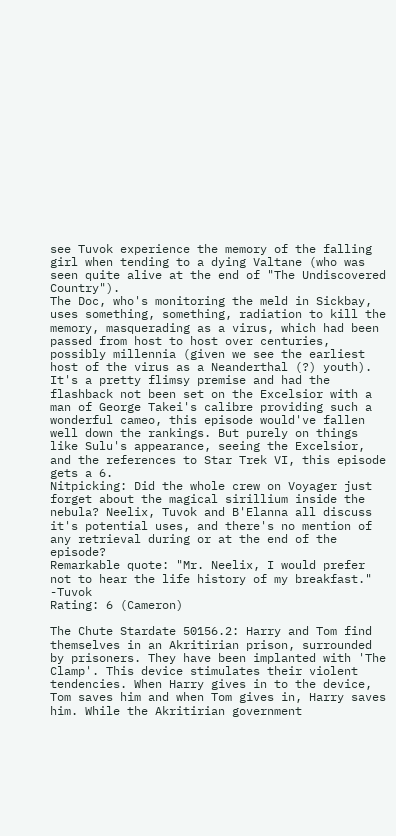see Tuvok experience the memory of the falling girl when tending to a dying Valtane (who was seen quite alive at the end of "The Undiscovered Country").
The Doc, who's monitoring the meld in Sickbay, uses something, something, radiation to kill the memory, masquerading as a virus, which had been passed from host to host over centuries, possibly millennia (given we see the earliest host of the virus as a Neanderthal (?) youth).
It's a pretty flimsy premise and had the flashback not been set on the Excelsior with a man of George Takei's calibre providing such a wonderful cameo, this episode would've fallen well down the rankings. But purely on things like Sulu's appearance, seeing the Excelsior, and the references to Star Trek VI, this episode gets a 6.
Nitpicking: Did the whole crew on Voyager just forget about the magical sirillium inside the nebula? Neelix, Tuvok and B'Elanna all discuss it's potential uses, and there's no mention of any retrieval during or at the end of the episode?
Remarkable quote: "Mr. Neelix, I would prefer not to hear the life history of my breakfast." -Tuvok
Rating: 6 (Cameron)

The Chute Stardate 50156.2: Harry and Tom find themselves in an Akritirian prison, surrounded by prisoners. They have been implanted with 'The Clamp'. This device stimulates their violent tendencies. When Harry gives in to the device, Tom saves him and when Tom gives in, Harry saves him. While the Akritirian government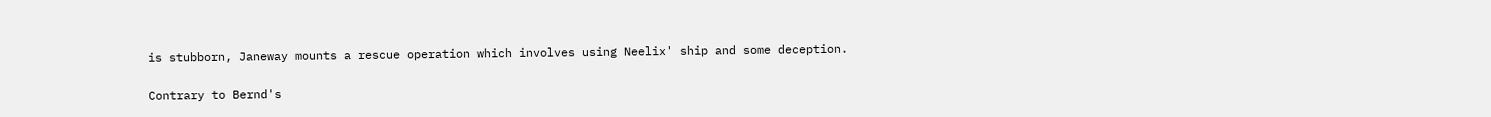is stubborn, Janeway mounts a rescue operation which involves using Neelix' ship and some deception.

Contrary to Bernd's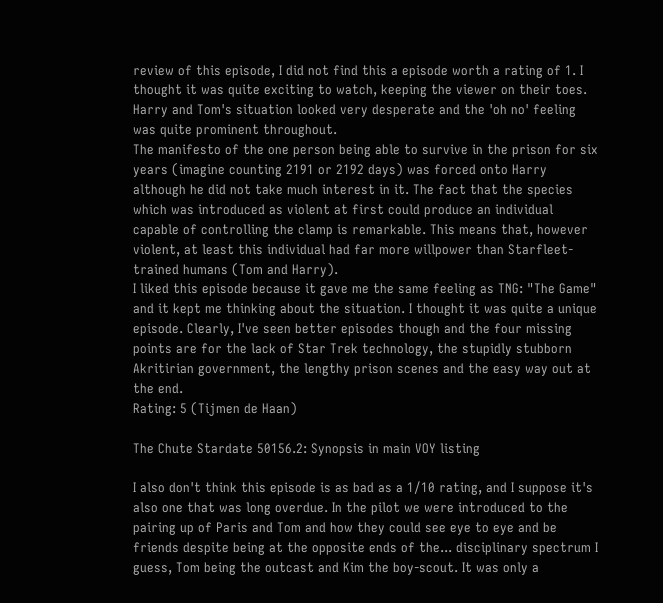review of this episode, I did not find this a episode worth a rating of 1. I thought it was quite exciting to watch, keeping the viewer on their toes. Harry and Tom's situation looked very desperate and the 'oh no' feeling was quite prominent throughout.
The manifesto of the one person being able to survive in the prison for six years (imagine counting 2191 or 2192 days) was forced onto Harry although he did not take much interest in it. The fact that the species which was introduced as violent at first could produce an individual capable of controlling the clamp is remarkable. This means that, however violent, at least this individual had far more willpower than Starfleet-trained humans (Tom and Harry).
I liked this episode because it gave me the same feeling as TNG: "The Game" and it kept me thinking about the situation. I thought it was quite a unique episode. Clearly, I've seen better episodes though and the four missing points are for the lack of Star Trek technology, the stupidly stubborn Akritirian government, the lengthy prison scenes and the easy way out at the end.
Rating: 5 (Tijmen de Haan)

The Chute Stardate 50156.2: Synopsis in main VOY listing

I also don't think this episode is as bad as a 1/10 rating, and I suppose it's also one that was long overdue. In the pilot we were introduced to the pairing up of Paris and Tom and how they could see eye to eye and be friends despite being at the opposite ends of the... disciplinary spectrum I guess, Tom being the outcast and Kim the boy-scout. It was only a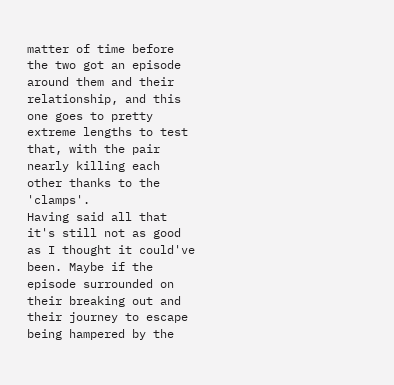matter of time before the two got an episode around them and their relationship, and this one goes to pretty extreme lengths to test that, with the pair nearly killing each other thanks to the 'clamps'.
Having said all that it's still not as good as I thought it could've been. Maybe if the episode surrounded on their breaking out and their journey to escape being hampered by the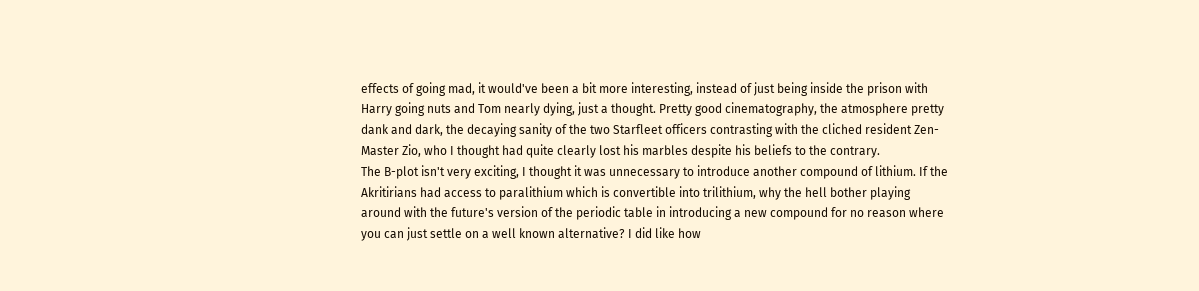effects of going mad, it would've been a bit more interesting, instead of just being inside the prison with Harry going nuts and Tom nearly dying, just a thought. Pretty good cinematography, the atmosphere pretty dank and dark, the decaying sanity of the two Starfleet officers contrasting with the cliched resident Zen-Master Zio, who I thought had quite clearly lost his marbles despite his beliefs to the contrary.
The B-plot isn't very exciting, I thought it was unnecessary to introduce another compound of lithium. If the Akritirians had access to paralithium which is convertible into trilithium, why the hell bother playing around with the future's version of the periodic table in introducing a new compound for no reason where you can just settle on a well known alternative? I did like how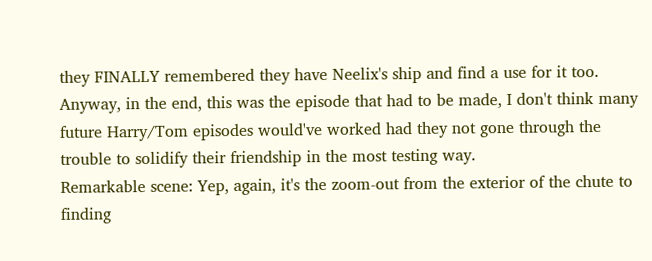they FINALLY remembered they have Neelix's ship and find a use for it too.
Anyway, in the end, this was the episode that had to be made, I don't think many future Harry/Tom episodes would've worked had they not gone through the trouble to solidify their friendship in the most testing way.
Remarkable scene: Yep, again, it's the zoom-out from the exterior of the chute to finding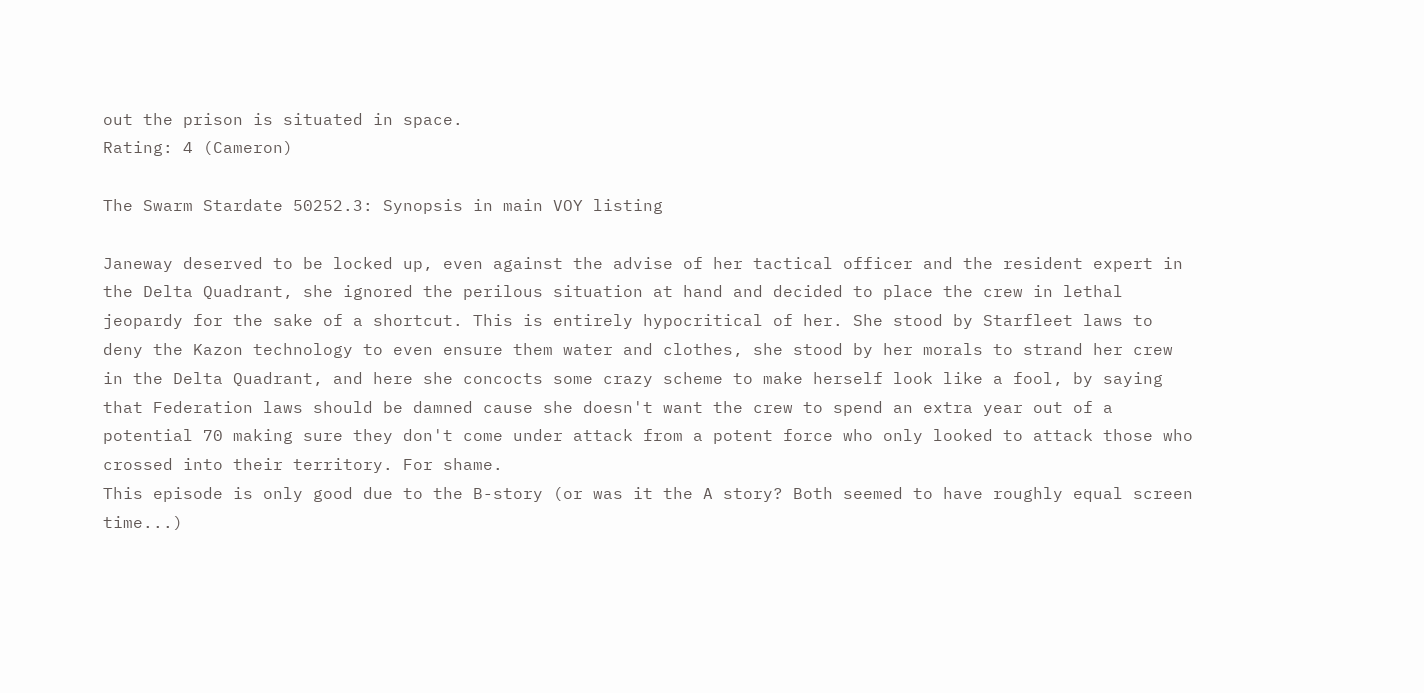out the prison is situated in space.
Rating: 4 (Cameron)

The Swarm Stardate 50252.3: Synopsis in main VOY listing

Janeway deserved to be locked up, even against the advise of her tactical officer and the resident expert in the Delta Quadrant, she ignored the perilous situation at hand and decided to place the crew in lethal jeopardy for the sake of a shortcut. This is entirely hypocritical of her. She stood by Starfleet laws to deny the Kazon technology to even ensure them water and clothes, she stood by her morals to strand her crew in the Delta Quadrant, and here she concocts some crazy scheme to make herself look like a fool, by saying that Federation laws should be damned cause she doesn't want the crew to spend an extra year out of a potential 70 making sure they don't come under attack from a potent force who only looked to attack those who crossed into their territory. For shame.
This episode is only good due to the B-story (or was it the A story? Both seemed to have roughly equal screen time...)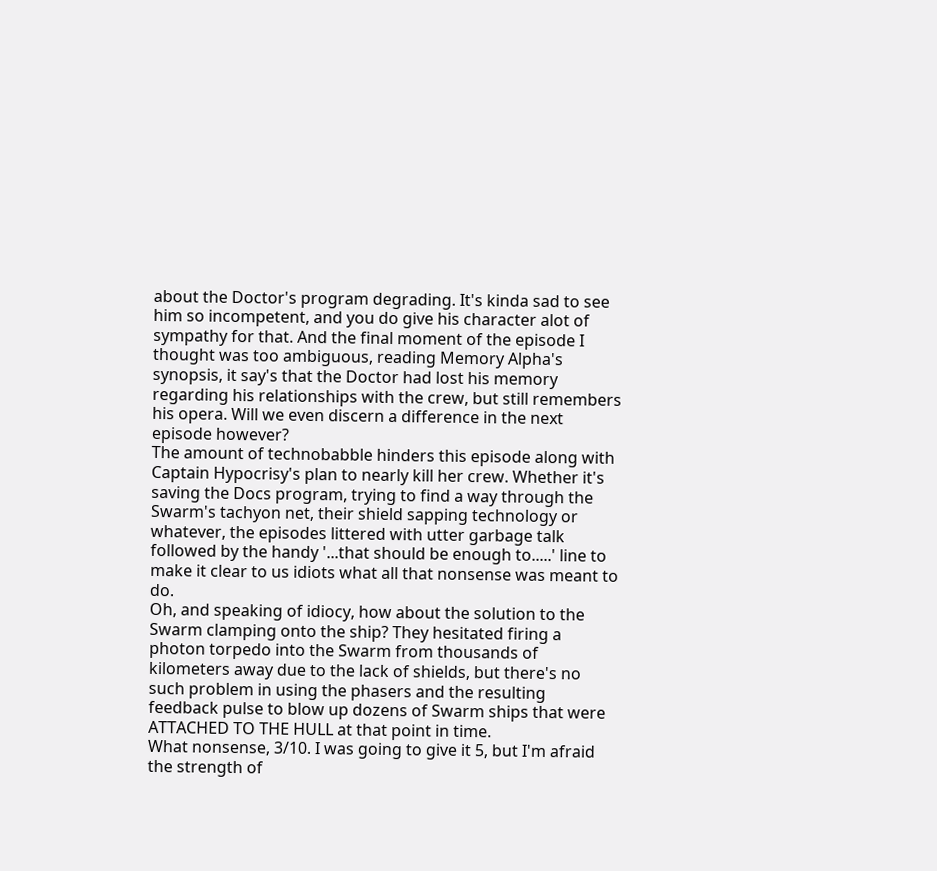about the Doctor's program degrading. It's kinda sad to see him so incompetent, and you do give his character alot of sympathy for that. And the final moment of the episode I thought was too ambiguous, reading Memory Alpha's synopsis, it say's that the Doctor had lost his memory regarding his relationships with the crew, but still remembers his opera. Will we even discern a difference in the next episode however?
The amount of technobabble hinders this episode along with Captain Hypocrisy's plan to nearly kill her crew. Whether it's saving the Docs program, trying to find a way through the Swarm's tachyon net, their shield sapping technology or whatever, the episodes littered with utter garbage talk followed by the handy '...that should be enough to.....' line to make it clear to us idiots what all that nonsense was meant to do.
Oh, and speaking of idiocy, how about the solution to the Swarm clamping onto the ship? They hesitated firing a photon torpedo into the Swarm from thousands of kilometers away due to the lack of shields, but there's no such problem in using the phasers and the resulting feedback pulse to blow up dozens of Swarm ships that were ATTACHED TO THE HULL at that point in time.
What nonsense, 3/10. I was going to give it 5, but I'm afraid the strength of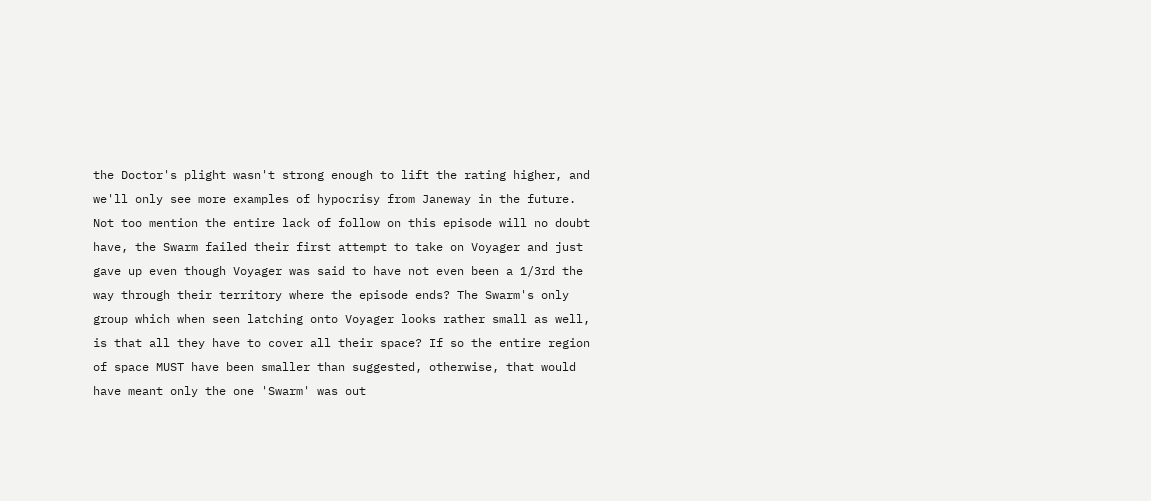the Doctor's plight wasn't strong enough to lift the rating higher, and we'll only see more examples of hypocrisy from Janeway in the future. Not too mention the entire lack of follow on this episode will no doubt have, the Swarm failed their first attempt to take on Voyager and just gave up even though Voyager was said to have not even been a 1/3rd the way through their territory where the episode ends? The Swarm's only group which when seen latching onto Voyager looks rather small as well, is that all they have to cover all their space? If so the entire region of space MUST have been smaller than suggested, otherwise, that would have meant only the one 'Swarm' was out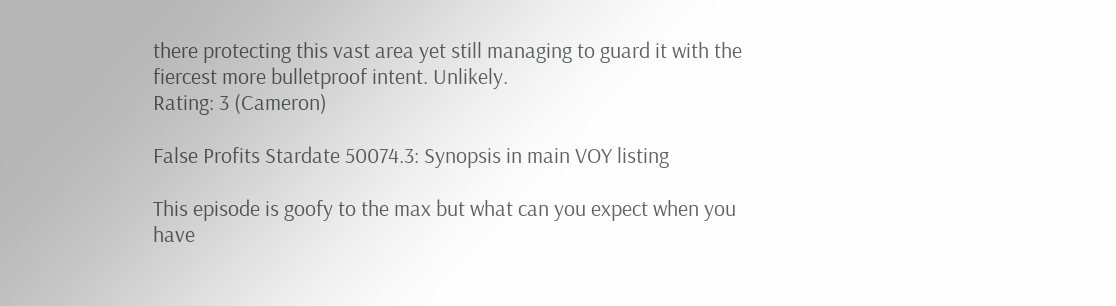there protecting this vast area yet still managing to guard it with the fiercest more bulletproof intent. Unlikely.
Rating: 3 (Cameron)

False Profits Stardate 50074.3: Synopsis in main VOY listing

This episode is goofy to the max but what can you expect when you have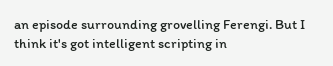an episode surrounding grovelling Ferengi. But I think it's got intelligent scripting in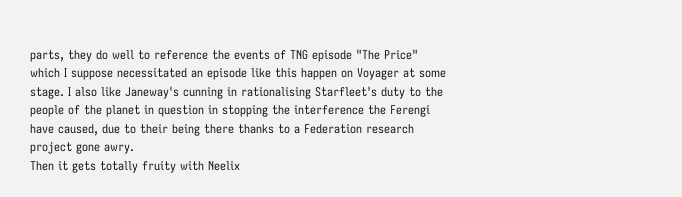parts, they do well to reference the events of TNG episode "The Price" which I suppose necessitated an episode like this happen on Voyager at some stage. I also like Janeway's cunning in rationalising Starfleet's duty to the people of the planet in question in stopping the interference the Ferengi have caused, due to their being there thanks to a Federation research project gone awry.
Then it gets totally fruity with Neelix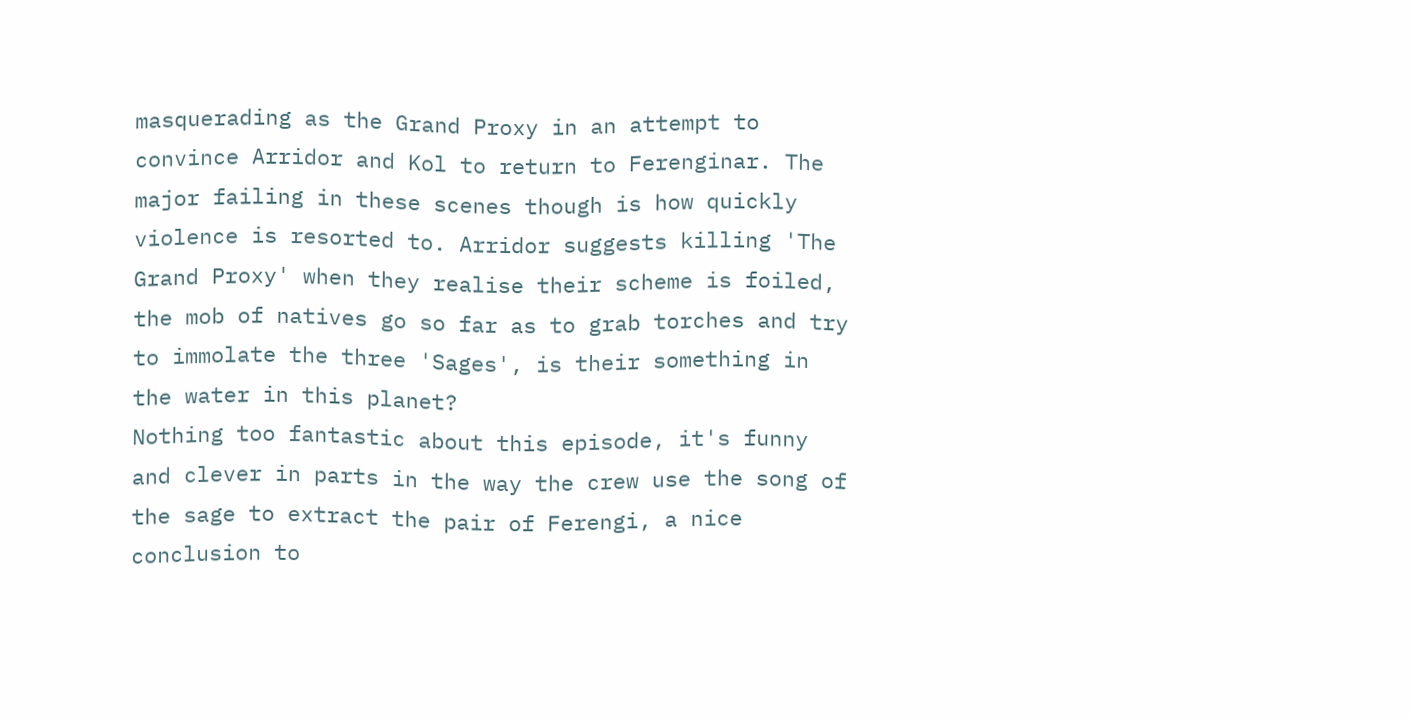masquerading as the Grand Proxy in an attempt to convince Arridor and Kol to return to Ferenginar. The major failing in these scenes though is how quickly violence is resorted to. Arridor suggests killing 'The Grand Proxy' when they realise their scheme is foiled, the mob of natives go so far as to grab torches and try to immolate the three 'Sages', is their something in the water in this planet?
Nothing too fantastic about this episode, it's funny and clever in parts in the way the crew use the song of the sage to extract the pair of Ferengi, a nice conclusion to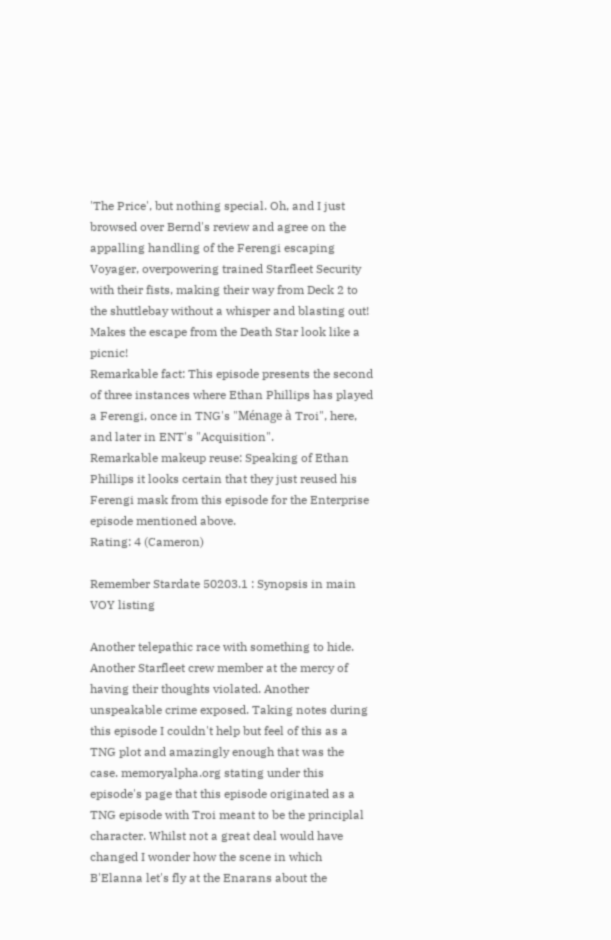'The Price', but nothing special. Oh, and I just browsed over Bernd's review and agree on the appalling handling of the Ferengi escaping Voyager, overpowering trained Starfleet Security with their fists, making their way from Deck 2 to the shuttlebay without a whisper and blasting out! Makes the escape from the Death Star look like a picnic!
Remarkable fact: This episode presents the second of three instances where Ethan Phillips has played a Ferengi, once in TNG's "Ménage à Troi", here, and later in ENT's "Acquisition".
Remarkable makeup reuse: Speaking of Ethan Phillips it looks certain that they just reused his Ferengi mask from this episode for the Enterprise episode mentioned above.
Rating: 4 (Cameron)

Remember Stardate 50203.1 : Synopsis in main VOY listing

Another telepathic race with something to hide. Another Starfleet crew member at the mercy of having their thoughts violated. Another unspeakable crime exposed. Taking notes during this episode I couldn't help but feel of this as a TNG plot and amazingly enough that was the case. memoryalpha.org stating under this episode's page that this episode originated as a TNG episode with Troi meant to be the principlal character. Whilst not a great deal would have changed I wonder how the scene in which B'Elanna let's fly at the Enarans about the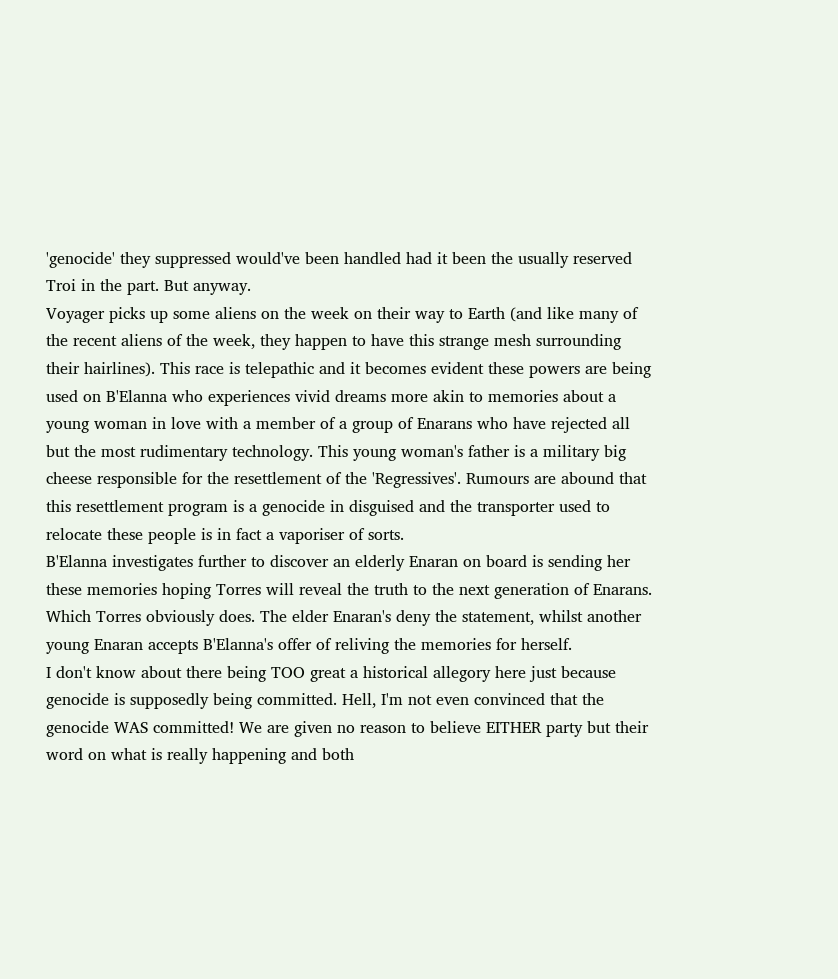'genocide' they suppressed would've been handled had it been the usually reserved Troi in the part. But anyway.
Voyager picks up some aliens on the week on their way to Earth (and like many of the recent aliens of the week, they happen to have this strange mesh surrounding their hairlines). This race is telepathic and it becomes evident these powers are being used on B'Elanna who experiences vivid dreams more akin to memories about a young woman in love with a member of a group of Enarans who have rejected all but the most rudimentary technology. This young woman's father is a military big cheese responsible for the resettlement of the 'Regressives'. Rumours are abound that this resettlement program is a genocide in disguised and the transporter used to relocate these people is in fact a vaporiser of sorts.
B'Elanna investigates further to discover an elderly Enaran on board is sending her these memories hoping Torres will reveal the truth to the next generation of Enarans. Which Torres obviously does. The elder Enaran's deny the statement, whilst another young Enaran accepts B'Elanna's offer of reliving the memories for herself.
I don't know about there being TOO great a historical allegory here just because genocide is supposedly being committed. Hell, I'm not even convinced that the genocide WAS committed! We are given no reason to believe EITHER party but their word on what is really happening and both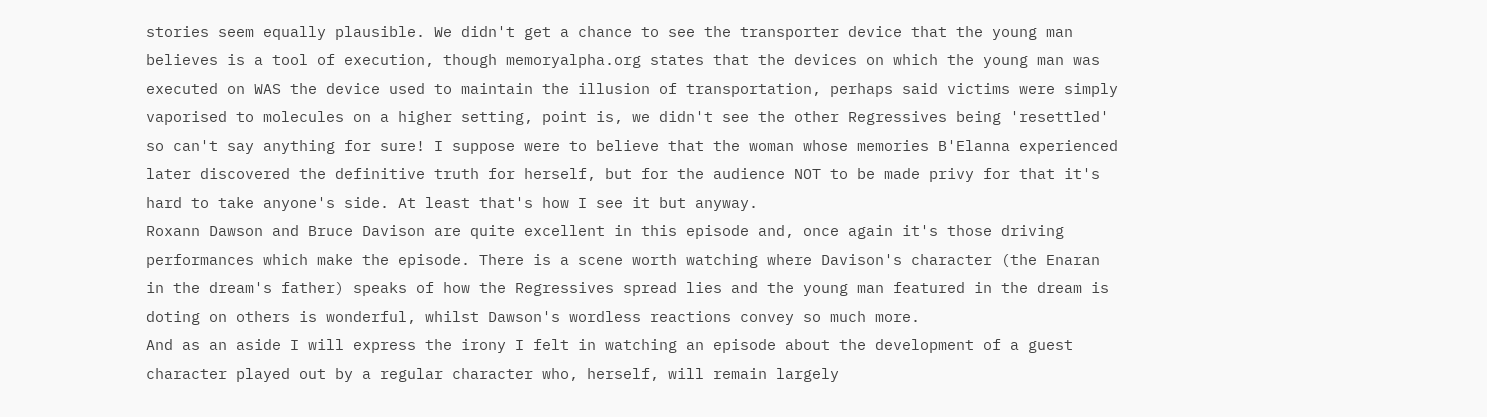stories seem equally plausible. We didn't get a chance to see the transporter device that the young man believes is a tool of execution, though memoryalpha.org states that the devices on which the young man was executed on WAS the device used to maintain the illusion of transportation, perhaps said victims were simply vaporised to molecules on a higher setting, point is, we didn't see the other Regressives being 'resettled' so can't say anything for sure! I suppose were to believe that the woman whose memories B'Elanna experienced later discovered the definitive truth for herself, but for the audience NOT to be made privy for that it's hard to take anyone's side. At least that's how I see it but anyway.
Roxann Dawson and Bruce Davison are quite excellent in this episode and, once again it's those driving performances which make the episode. There is a scene worth watching where Davison's character (the Enaran in the dream's father) speaks of how the Regressives spread lies and the young man featured in the dream is doting on others is wonderful, whilst Dawson's wordless reactions convey so much more.
And as an aside I will express the irony I felt in watching an episode about the development of a guest character played out by a regular character who, herself, will remain largely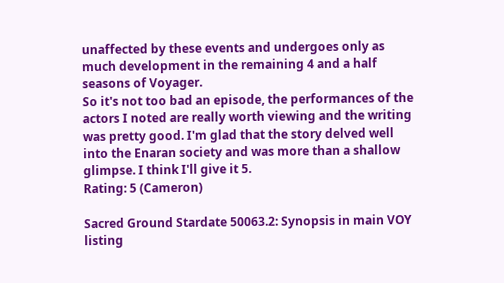unaffected by these events and undergoes only as much development in the remaining 4 and a half seasons of Voyager.
So it's not too bad an episode, the performances of the actors I noted are really worth viewing and the writing was pretty good. I'm glad that the story delved well into the Enaran society and was more than a shallow glimpse. I think I'll give it 5.
Rating: 5 (Cameron)

Sacred Ground Stardate 50063.2: Synopsis in main VOY listing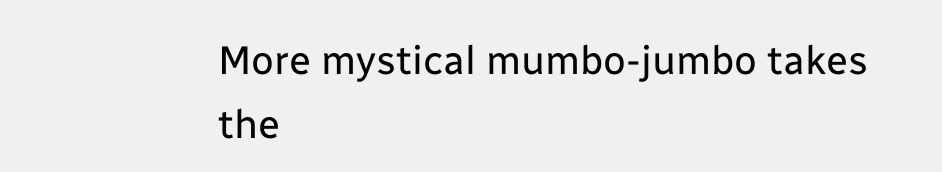More mystical mumbo-jumbo takes the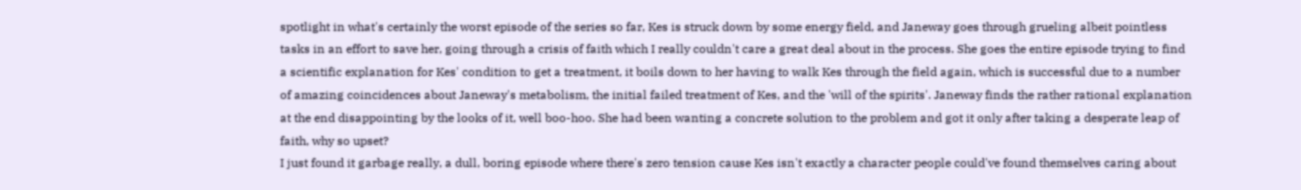spotlight in what's certainly the worst episode of the series so far, Kes is struck down by some energy field, and Janeway goes through grueling albeit pointless tasks in an effort to save her, going through a crisis of faith which I really couldn't care a great deal about in the process. She goes the entire episode trying to find a scientific explanation for Kes' condition to get a treatment, it boils down to her having to walk Kes through the field again, which is successful due to a number of amazing coincidences about Janeway's metabolism, the initial failed treatment of Kes, and the 'will of the spirits'. Janeway finds the rather rational explanation at the end disappointing by the looks of it, well boo-hoo. She had been wanting a concrete solution to the problem and got it only after taking a desperate leap of faith, why so upset?
I just found it garbage really, a dull, boring episode where there's zero tension cause Kes isn't exactly a character people could've found themselves caring about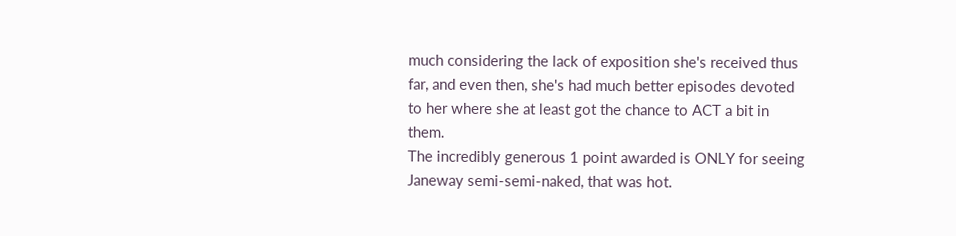much considering the lack of exposition she's received thus far, and even then, she's had much better episodes devoted to her where she at least got the chance to ACT a bit in them.
The incredibly generous 1 point awarded is ONLY for seeing Janeway semi-semi-naked, that was hot.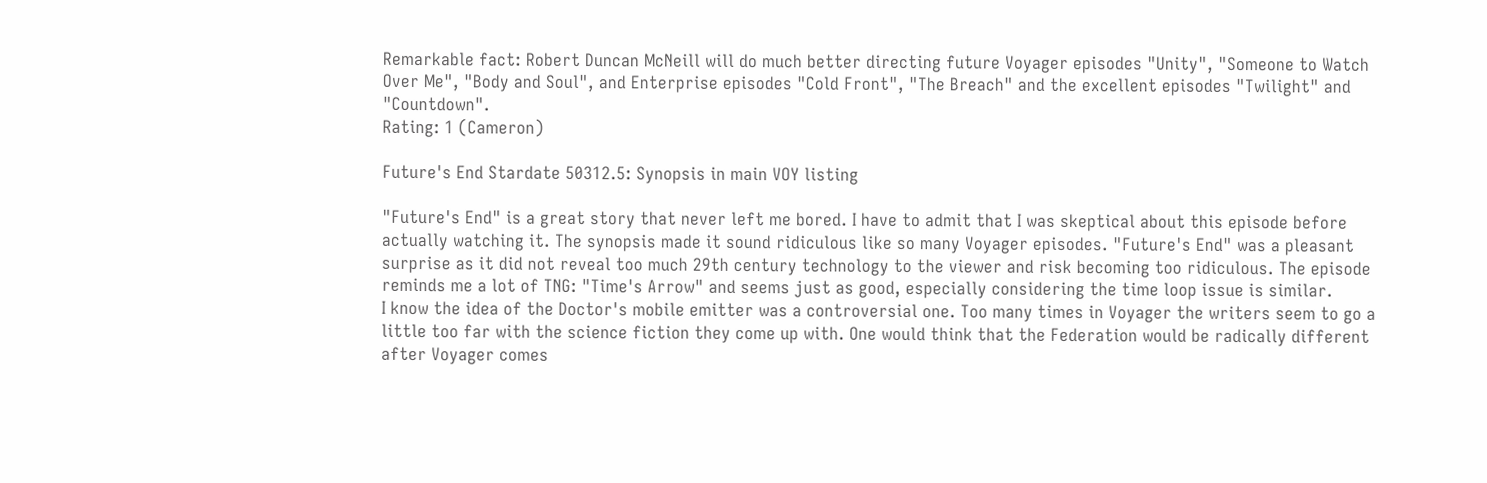Remarkable fact: Robert Duncan McNeill will do much better directing future Voyager episodes "Unity", "Someone to Watch Over Me", "Body and Soul", and Enterprise episodes "Cold Front", "The Breach" and the excellent episodes "Twilight" and "Countdown".
Rating: 1 (Cameron)

Future's End Stardate 50312.5: Synopsis in main VOY listing

"Future's End" is a great story that never left me bored. I have to admit that I was skeptical about this episode before actually watching it. The synopsis made it sound ridiculous like so many Voyager episodes. "Future's End" was a pleasant surprise as it did not reveal too much 29th century technology to the viewer and risk becoming too ridiculous. The episode reminds me a lot of TNG: "Time's Arrow" and seems just as good, especially considering the time loop issue is similar.
I know the idea of the Doctor's mobile emitter was a controversial one. Too many times in Voyager the writers seem to go a little too far with the science fiction they come up with. One would think that the Federation would be radically different after Voyager comes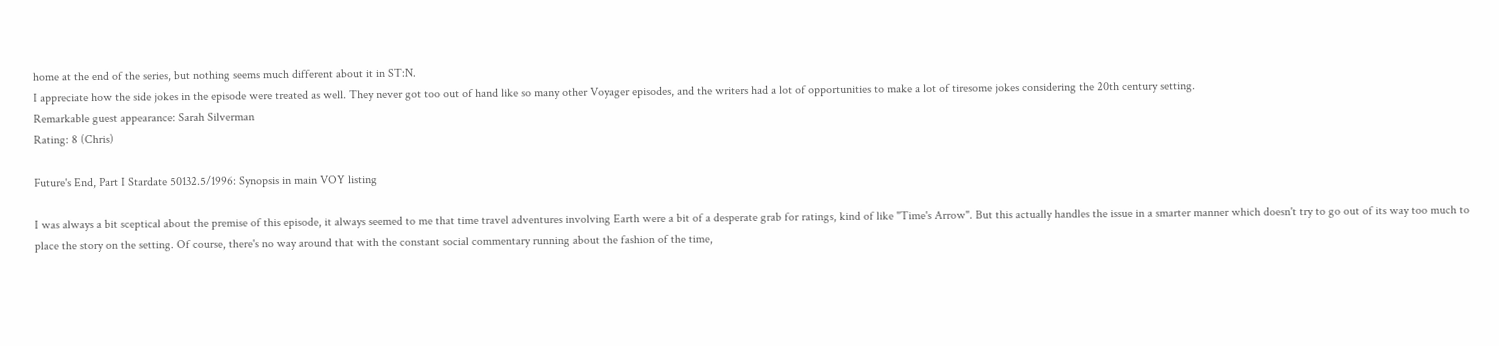home at the end of the series, but nothing seems much different about it in ST:N.
I appreciate how the side jokes in the episode were treated as well. They never got too out of hand like so many other Voyager episodes, and the writers had a lot of opportunities to make a lot of tiresome jokes considering the 20th century setting.
Remarkable guest appearance: Sarah Silverman
Rating: 8 (Chris)

Future's End, Part I Stardate 50132.5/1996: Synopsis in main VOY listing

I was always a bit sceptical about the premise of this episode, it always seemed to me that time travel adventures involving Earth were a bit of a desperate grab for ratings, kind of like "Time's Arrow". But this actually handles the issue in a smarter manner which doesn't try to go out of its way too much to place the story on the setting. Of course, there's no way around that with the constant social commentary running about the fashion of the time,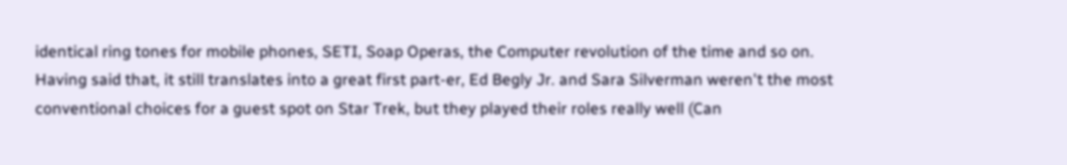identical ring tones for mobile phones, SETI, Soap Operas, the Computer revolution of the time and so on.
Having said that, it still translates into a great first part-er, Ed Begly Jr. and Sara Silverman weren't the most conventional choices for a guest spot on Star Trek, but they played their roles really well (Can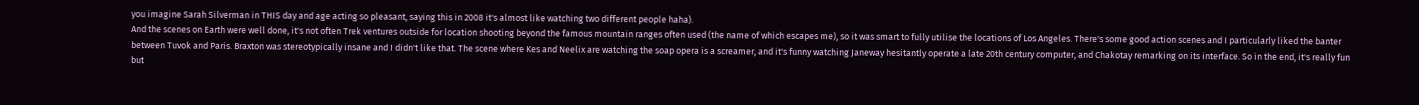you imagine Sarah Silverman in THIS day and age acting so pleasant, saying this in 2008 it's almost like watching two different people haha).
And the scenes on Earth were well done, it's not often Trek ventures outside for location shooting beyond the famous mountain ranges often used (the name of which escapes me), so it was smart to fully utilise the locations of Los Angeles. There's some good action scenes and I particularly liked the banter between Tuvok and Paris. Braxton was stereotypically insane and I didn't like that. The scene where Kes and Neelix are watching the soap opera is a screamer, and it's funny watching Janeway hesitantly operate a late 20th century computer, and Chakotay remarking on its interface. So in the end, it's really fun but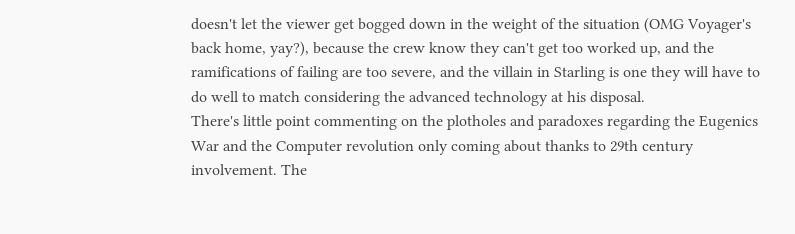doesn't let the viewer get bogged down in the weight of the situation (OMG Voyager's back home, yay?), because the crew know they can't get too worked up, and the ramifications of failing are too severe, and the villain in Starling is one they will have to do well to match considering the advanced technology at his disposal.
There's little point commenting on the plotholes and paradoxes regarding the Eugenics War and the Computer revolution only coming about thanks to 29th century involvement. The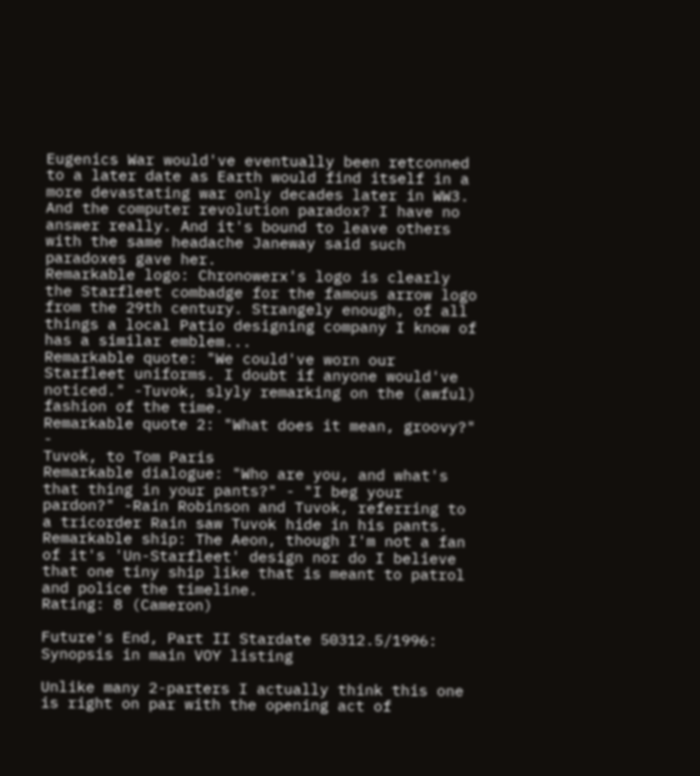Eugenics War would've eventually been retconned to a later date as Earth would find itself in a more devastating war only decades later in WW3. And the computer revolution paradox? I have no answer really. And it's bound to leave others with the same headache Janeway said such paradoxes gave her.
Remarkable logo: Chronowerx's logo is clearly the Starfleet combadge for the famous arrow logo from the 29th century. Strangely enough, of all things a local Patio designing company I know of has a similar emblem...
Remarkable quote: "We could've worn our Starfleet uniforms. I doubt if anyone would've noticed." -Tuvok, slyly remarking on the (awful) fashion of the time.
Remarkable quote 2: "What does it mean, groovy?" -
Tuvok, to Tom Paris
Remarkable dialogue: "Who are you, and what's that thing in your pants?" - "I beg your pardon?" -Rain Robinson and Tuvok, referring to a tricorder Rain saw Tuvok hide in his pants.
Remarkable ship: The Aeon, though I'm not a fan of it's 'Un-Starfleet' design nor do I believe that one tiny ship like that is meant to patrol and police the timeline.
Rating: 8 (Cameron)

Future's End, Part II Stardate 50312.5/1996: Synopsis in main VOY listing

Unlike many 2-parters I actually think this one is right on par with the opening act of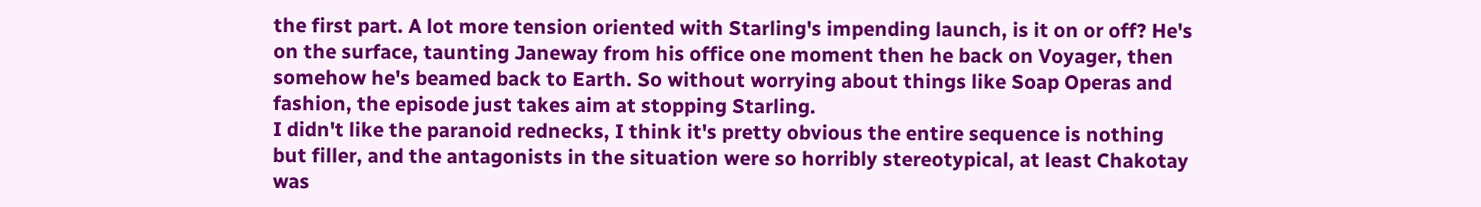the first part. A lot more tension oriented with Starling's impending launch, is it on or off? He's on the surface, taunting Janeway from his office one moment then he back on Voyager, then somehow he's beamed back to Earth. So without worrying about things like Soap Operas and fashion, the episode just takes aim at stopping Starling.
I didn't like the paranoid rednecks, I think it's pretty obvious the entire sequence is nothing but filler, and the antagonists in the situation were so horribly stereotypical, at least Chakotay was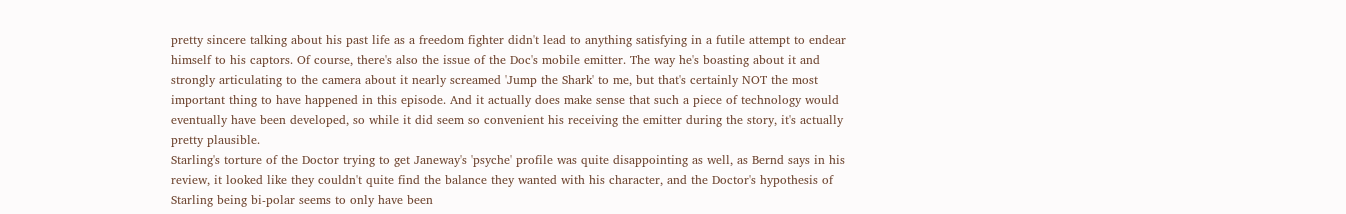pretty sincere talking about his past life as a freedom fighter didn't lead to anything satisfying in a futile attempt to endear himself to his captors. Of course, there's also the issue of the Doc's mobile emitter. The way he's boasting about it and strongly articulating to the camera about it nearly screamed 'Jump the Shark' to me, but that's certainly NOT the most important thing to have happened in this episode. And it actually does make sense that such a piece of technology would eventually have been developed, so while it did seem so convenient his receiving the emitter during the story, it's actually pretty plausible.
Starling's torture of the Doctor trying to get Janeway's 'psyche' profile was quite disappointing as well, as Bernd says in his review, it looked like they couldn't quite find the balance they wanted with his character, and the Doctor's hypothesis of Starling being bi-polar seems to only have been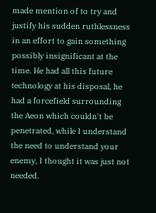made mention of to try and justify his sudden ruthlessness in an effort to gain something possibly insignificant at the time. He had all this future technology at his disposal, he had a forcefield surrounding the Aeon which couldn't be penetrated, while I understand the need to understand your enemy, I thought it was just not needed.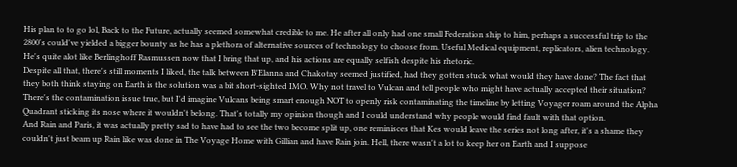His plan to to go lol, Back to the Future, actually seemed somewhat credible to me. He after all only had one small Federation ship to him, perhaps a successful trip to the 2800's could've yielded a bigger bounty as he has a plethora of alternative sources of technology to choose from. Useful Medical equipment, replicators, alien technology. He's quite alot like Berlinghoff Rasmussen now that I bring that up, and his actions are equally selfish despite his rhetoric.
Despite all that, there's still moments I liked, the talk between B'Elanna and Chakotay seemed justified, had they gotten stuck what would they have done? The fact that they both think staying on Earth is the solution was a bit short-sighted IMO. Why not travel to Vulcan and tell people who might have actually accepted their situation? There's the contamination issue true, but I'd imagine Vulcans being smart enough NOT to openly risk contaminating the timeline by letting Voyager roam around the Alpha Quadrant sticking its nose where it wouldn't belong. That's totally my opinion though and I could understand why people would find fault with that option.
And Rain and Paris, it was actually pretty sad to have had to see the two become split up, one reminisces that Kes would leave the series not long after, it's a shame they couldn't just beam up Rain like was done in The Voyage Home with Gillian and have Rain join. Hell, there wasn't a lot to keep her on Earth and I suppose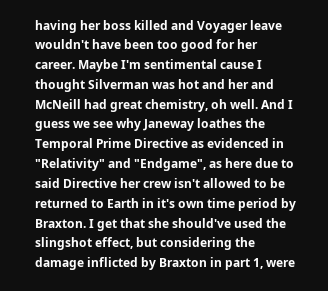having her boss killed and Voyager leave wouldn't have been too good for her career. Maybe I'm sentimental cause I thought Silverman was hot and her and McNeill had great chemistry, oh well. And I guess we see why Janeway loathes the Temporal Prime Directive as evidenced in "Relativity" and "Endgame", as here due to said Directive her crew isn't allowed to be returned to Earth in it's own time period by Braxton. I get that she should've used the slingshot effect, but considering the damage inflicted by Braxton in part 1, were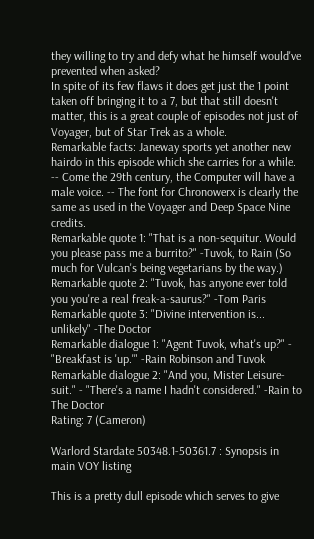they willing to try and defy what he himself would've prevented when asked?
In spite of its few flaws it does get just the 1 point taken off bringing it to a 7, but that still doesn't matter, this is a great couple of episodes not just of Voyager, but of Star Trek as a whole.
Remarkable facts: Janeway sports yet another new hairdo in this episode which she carries for a while. -- Come the 29th century, the Computer will have a male voice. -- The font for Chronowerx is clearly the same as used in the Voyager and Deep Space Nine credits.
Remarkable quote 1: "That is a non-sequitur. Would you please pass me a burrito?" -Tuvok, to Rain (So much for Vulcan's being vegetarians by the way.)
Remarkable quote 2: "Tuvok, has anyone ever told you you're a real freak-a-saurus?" -Tom Paris
Remarkable quote 3: "Divine intervention is... unlikely" -The Doctor
Remarkable dialogue 1: "Agent Tuvok, what's up?" - "Breakfast is 'up.'" -Rain Robinson and Tuvok
Remarkable dialogue 2: "And you, Mister Leisure-suit." - "There's a name I hadn't considered." -Rain to The Doctor
Rating: 7 (Cameron)

Warlord Stardate 50348.1-50361.7 : Synopsis in main VOY listing

This is a pretty dull episode which serves to give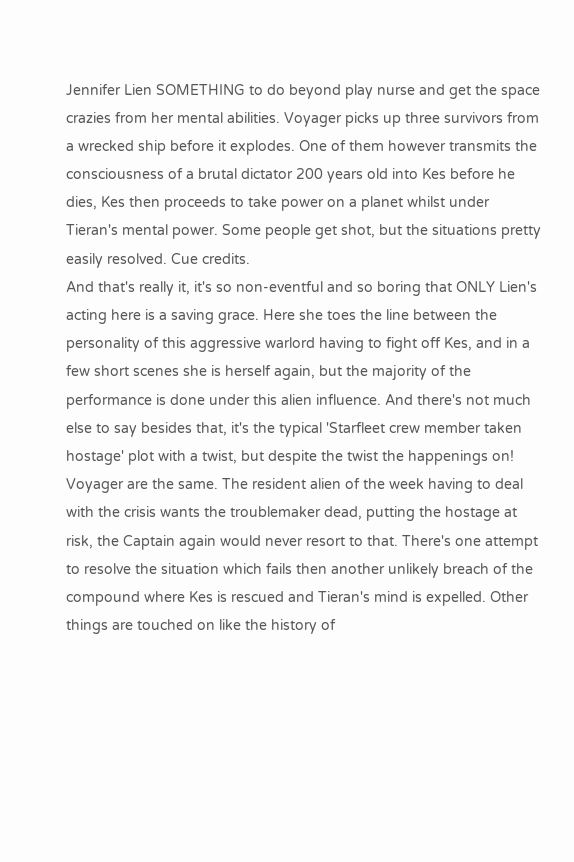Jennifer Lien SOMETHING to do beyond play nurse and get the space crazies from her mental abilities. Voyager picks up three survivors from a wrecked ship before it explodes. One of them however transmits the consciousness of a brutal dictator 200 years old into Kes before he dies, Kes then proceeds to take power on a planet whilst under Tieran's mental power. Some people get shot, but the situations pretty easily resolved. Cue credits.
And that's really it, it's so non-eventful and so boring that ONLY Lien's acting here is a saving grace. Here she toes the line between the personality of this aggressive warlord having to fight off Kes, and in a few short scenes she is herself again, but the majority of the performance is done under this alien influence. And there's not much else to say besides that, it's the typical 'Starfleet crew member taken hostage' plot with a twist, but despite the twist the happenings on! Voyager are the same. The resident alien of the week having to deal with the crisis wants the troublemaker dead, putting the hostage at risk, the Captain again would never resort to that. There's one attempt to resolve the situation which fails then another unlikely breach of the compound where Kes is rescued and Tieran's mind is expelled. Other things are touched on like the history of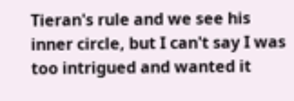Tieran's rule and we see his inner circle, but I can't say I was too intrigued and wanted it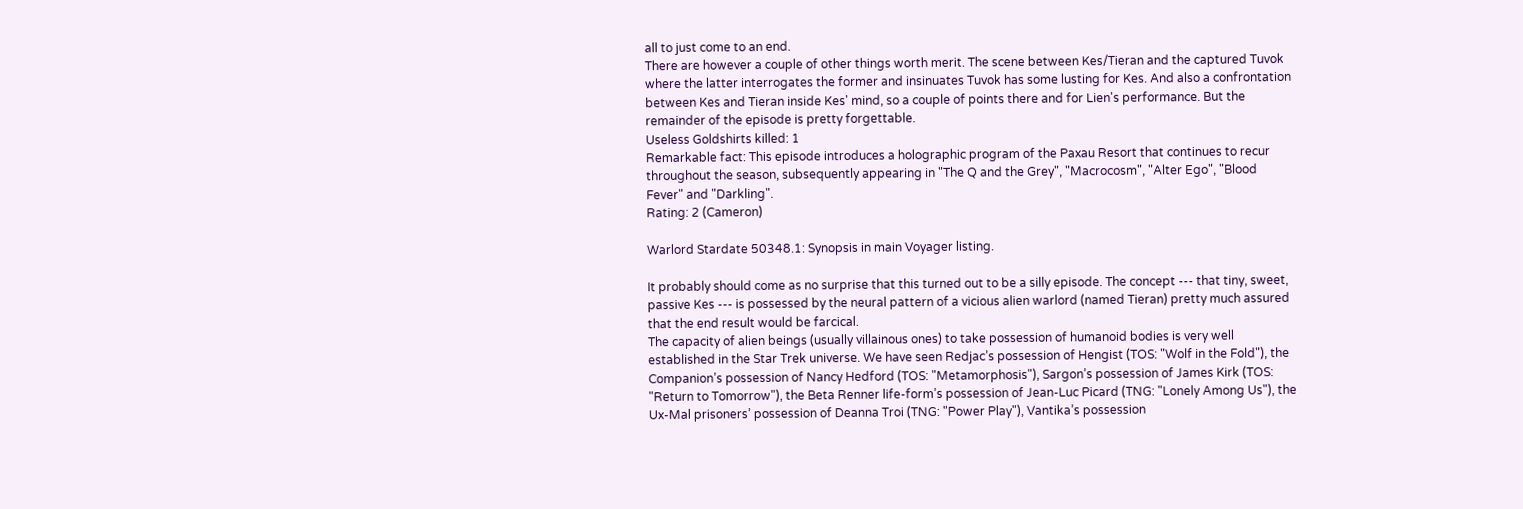all to just come to an end.
There are however a couple of other things worth merit. The scene between Kes/Tieran and the captured Tuvok where the latter interrogates the former and insinuates Tuvok has some lusting for Kes. And also a confrontation between Kes and Tieran inside Kes' mind, so a couple of points there and for Lien's performance. But the remainder of the episode is pretty forgettable.
Useless Goldshirts killed: 1
Remarkable fact: This episode introduces a holographic program of the Paxau Resort that continues to recur throughout the season, subsequently appearing in "The Q and the Grey", "Macrocosm", "Alter Ego", "Blood Fever" and "Darkling".
Rating: 2 (Cameron)

Warlord Stardate 50348.1: Synopsis in main Voyager listing.

It probably should come as no surprise that this turned out to be a silly episode. The concept --- that tiny, sweet, passive Kes --- is possessed by the neural pattern of a vicious alien warlord (named Tieran) pretty much assured that the end result would be farcical.
The capacity of alien beings (usually villainous ones) to take possession of humanoid bodies is very well established in the Star Trek universe. We have seen Redjac’s possession of Hengist (TOS: "Wolf in the Fold"), the Companion’s possession of Nancy Hedford (TOS: "Metamorphosis"), Sargon’s possession of James Kirk (TOS: "Return to Tomorrow"), the Beta Renner life-form’s possession of Jean-Luc Picard (TNG: "Lonely Among Us"), the Ux-Mal prisoners’ possession of Deanna Troi (TNG: "Power Play"), Vantika’s possession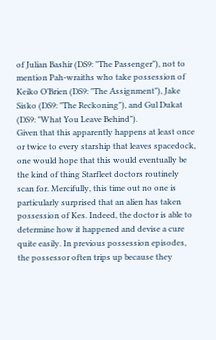of Julian Bashir (DS9: "The Passenger"), not to mention Pah-wraiths who take possession of Keiko O’Brien (DS9: "The Assignment"), Jake Sisko (DS9: "The Reckoning"), and Gul Dukat (DS9: "What You Leave Behind").
Given that this apparently happens at least once or twice to every starship that leaves spacedock, one would hope that this would eventually be the kind of thing Starfleet doctors routinely scan for. Mercifully, this time out no one is particularly surprised that an alien has taken possession of Kes. Indeed, the doctor is able to determine how it happened and devise a cure quite easily. In previous possession episodes, the possessor often trips up because they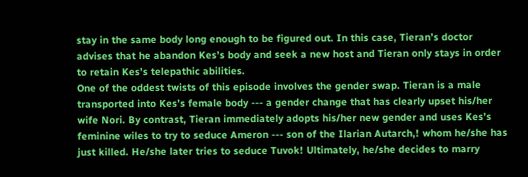stay in the same body long enough to be figured out. In this case, Tieran’s doctor advises that he abandon Kes’s body and seek a new host and Tieran only stays in order to retain Kes’s telepathic abilities.
One of the oddest twists of this episode involves the gender swap. Tieran is a male transported into Kes’s female body --- a gender change that has clearly upset his/her wife Nori. By contrast, Tieran immediately adopts his/her new gender and uses Kes’s feminine wiles to try to seduce Ameron --- son of the Ilarian Autarch,! whom he/she has just killed. He/she later tries to seduce Tuvok! Ultimately, he/she decides to marry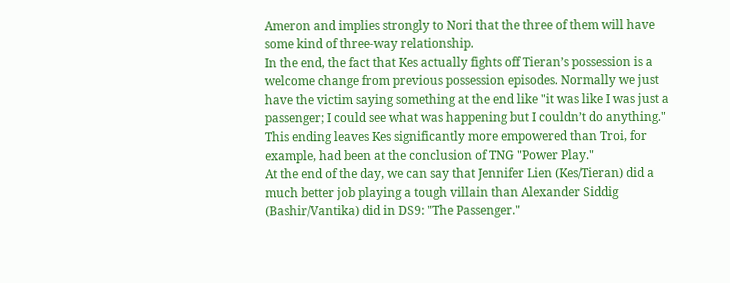Ameron and implies strongly to Nori that the three of them will have some kind of three-way relationship.
In the end, the fact that Kes actually fights off Tieran’s possession is a welcome change from previous possession episodes. Normally we just have the victim saying something at the end like "it was like I was just a passenger; I could see what was happening but I couldn’t do anything." This ending leaves Kes significantly more empowered than Troi, for example, had been at the conclusion of TNG "Power Play."
At the end of the day, we can say that Jennifer Lien (Kes/Tieran) did a much better job playing a tough villain than Alexander Siddig (Bashir/Vantika) did in DS9: "The Passenger."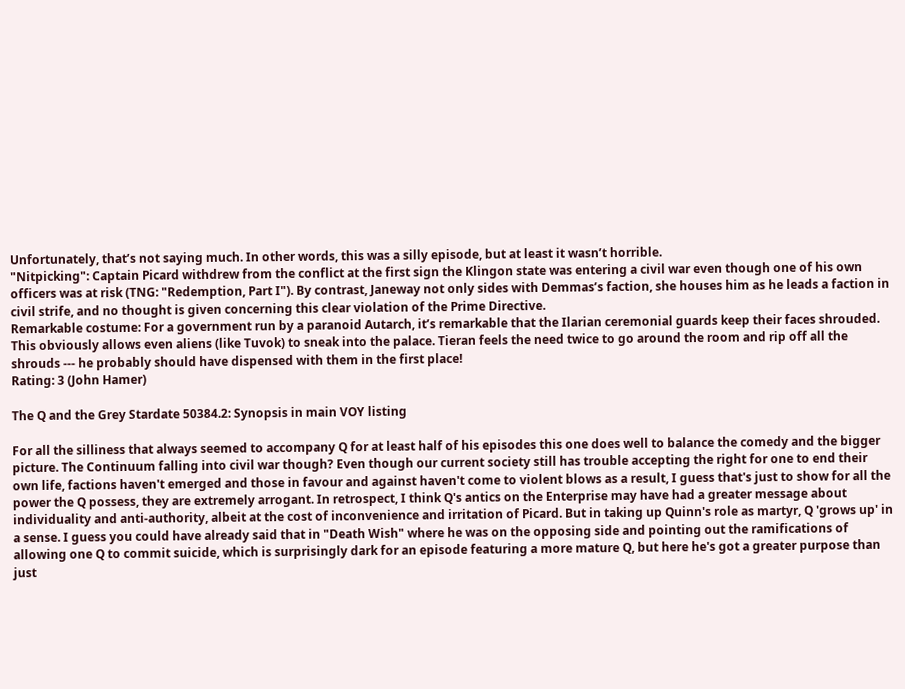Unfortunately, that’s not saying much. In other words, this was a silly episode, but at least it wasn’t horrible.
"Nitpicking": Captain Picard withdrew from the conflict at the first sign the Klingon state was entering a civil war even though one of his own officers was at risk (TNG: "Redemption, Part I"). By contrast, Janeway not only sides with Demmas’s faction, she houses him as he leads a faction in civil strife, and no thought is given concerning this clear violation of the Prime Directive.
Remarkable costume: For a government run by a paranoid Autarch, it’s remarkable that the Ilarian ceremonial guards keep their faces shrouded. This obviously allows even aliens (like Tuvok) to sneak into the palace. Tieran feels the need twice to go around the room and rip off all the shrouds --- he probably should have dispensed with them in the first place!
Rating: 3 (John Hamer)

The Q and the Grey Stardate 50384.2: Synopsis in main VOY listing

For all the silliness that always seemed to accompany Q for at least half of his episodes this one does well to balance the comedy and the bigger picture. The Continuum falling into civil war though? Even though our current society still has trouble accepting the right for one to end their own life, factions haven't emerged and those in favour and against haven't come to violent blows as a result, I guess that's just to show for all the power the Q possess, they are extremely arrogant. In retrospect, I think Q's antics on the Enterprise may have had a greater message about individuality and anti-authority, albeit at the cost of inconvenience and irritation of Picard. But in taking up Quinn's role as martyr, Q 'grows up' in a sense. I guess you could have already said that in "Death Wish" where he was on the opposing side and pointing out the ramifications of allowing one Q to commit suicide, which is surprisingly dark for an episode featuring a more mature Q, but here he's got a greater purpose than just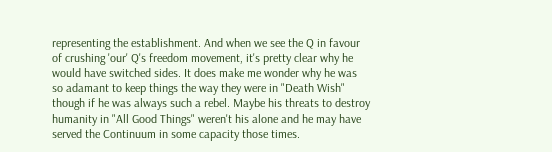representing the establishment. And when we see the Q in favour of crushing 'our' Q's freedom movement, it's pretty clear why he would have switched sides. It does make me wonder why he was so adamant to keep things the way they were in "Death Wish" though if he was always such a rebel. Maybe his threats to destroy humanity in "All Good Things" weren't his alone and he may have served the Continuum in some capacity those times.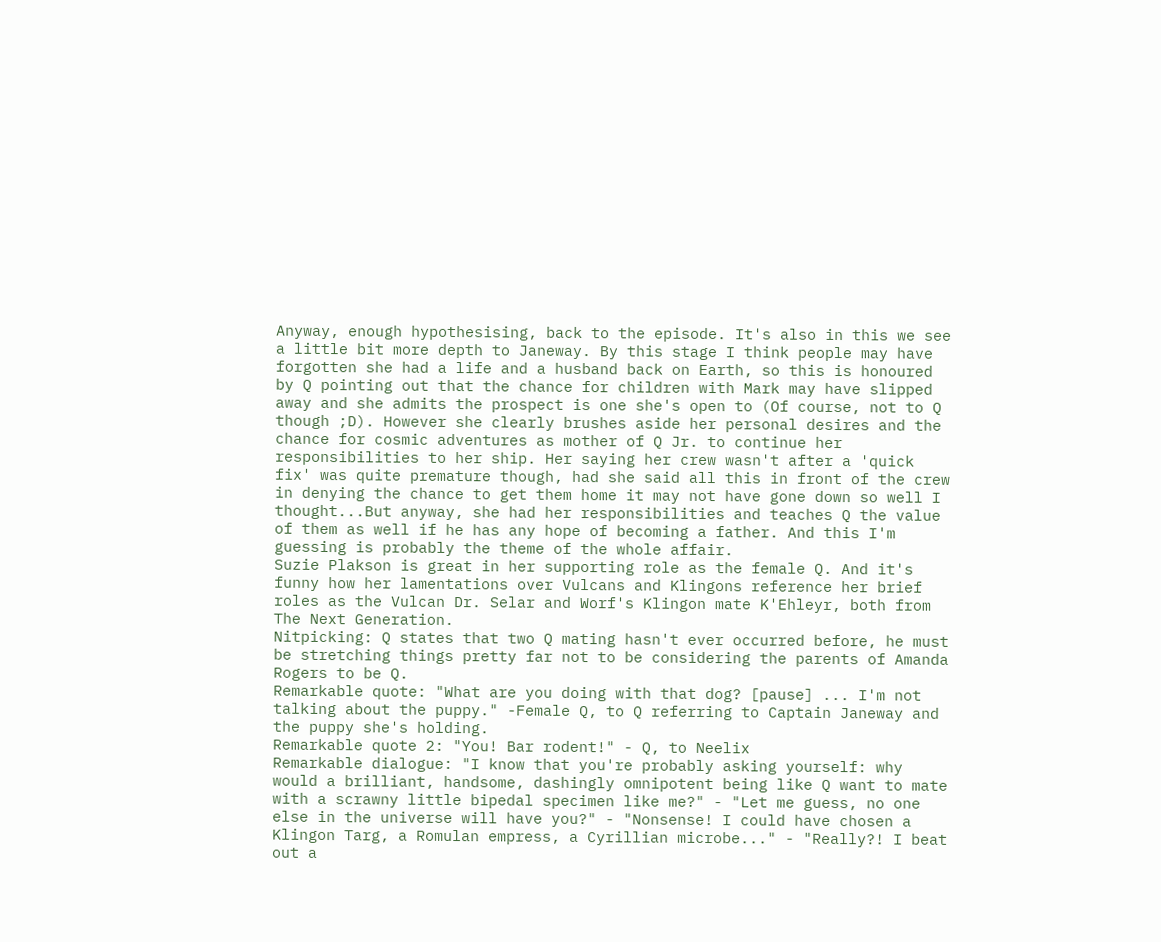Anyway, enough hypothesising, back to the episode. It's also in this we see a little bit more depth to Janeway. By this stage I think people may have forgotten she had a life and a husband back on Earth, so this is honoured by Q pointing out that the chance for children with Mark may have slipped away and she admits the prospect is one she's open to (Of course, not to Q though ;D). However she clearly brushes aside her personal desires and the chance for cosmic adventures as mother of Q Jr. to continue her responsibilities to her ship. Her saying her crew wasn't after a 'quick fix' was quite premature though, had she said all this in front of the crew in denying the chance to get them home it may not have gone down so well I thought...But anyway, she had her responsibilities and teaches Q the value of them as well if he has any hope of becoming a father. And this I'm guessing is probably the theme of the whole affair.
Suzie Plakson is great in her supporting role as the female Q. And it's funny how her lamentations over Vulcans and Klingons reference her brief roles as the Vulcan Dr. Selar and Worf's Klingon mate K'Ehleyr, both from The Next Generation.
Nitpicking: Q states that two Q mating hasn't ever occurred before, he must be stretching things pretty far not to be considering the parents of Amanda Rogers to be Q.
Remarkable quote: "What are you doing with that dog? [pause] ... I'm not talking about the puppy." -Female Q, to Q referring to Captain Janeway and the puppy she's holding.
Remarkable quote 2: "You! Bar rodent!" - Q, to Neelix
Remarkable dialogue: "I know that you're probably asking yourself: why would a brilliant, handsome, dashingly omnipotent being like Q want to mate with a scrawny little bipedal specimen like me?" - "Let me guess, no one else in the universe will have you?" - "Nonsense! I could have chosen a Klingon Targ, a Romulan empress, a Cyrillian microbe..." - "Really?! I beat out a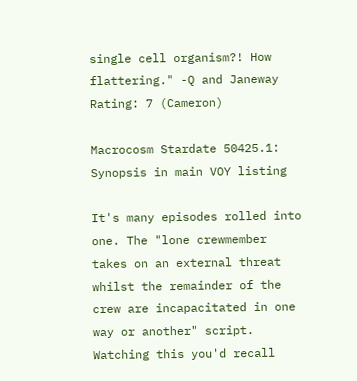single cell organism?! How flattering." -Q and Janeway
Rating: 7 (Cameron)

Macrocosm Stardate 50425.1: Synopsis in main VOY listing

It's many episodes rolled into one. The "lone crewmember takes on an external threat whilst the remainder of the crew are incapacitated in one way or another" script. Watching this you'd recall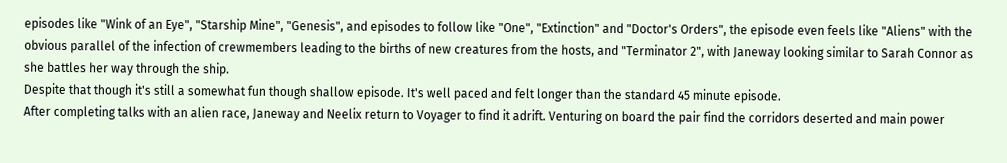episodes like "Wink of an Eye", "Starship Mine", "Genesis", and episodes to follow like "One", "Extinction" and "Doctor's Orders", the episode even feels like "Aliens" with the obvious parallel of the infection of crewmembers leading to the births of new creatures from the hosts, and "Terminator 2", with Janeway looking similar to Sarah Connor as she battles her way through the ship.
Despite that though it's still a somewhat fun though shallow episode. It's well paced and felt longer than the standard 45 minute episode.
After completing talks with an alien race, Janeway and Neelix return to Voyager to find it adrift. Venturing on board the pair find the corridors deserted and main power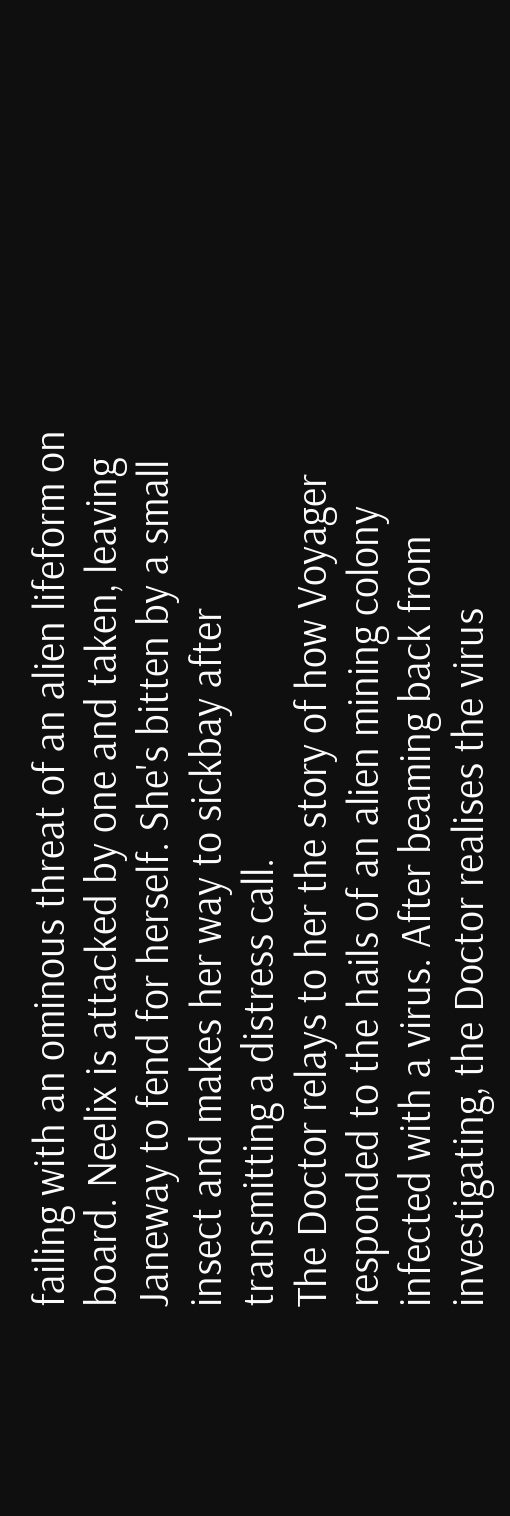failing with an ominous threat of an alien lifeform on board. Neelix is attacked by one and taken, leaving Janeway to fend for herself. She's bitten by a small insect and makes her way to sickbay after transmitting a distress call.
The Doctor relays to her the story of how Voyager responded to the hails of an alien mining colony infected with a virus. After beaming back from investigating, the Doctor realises the virus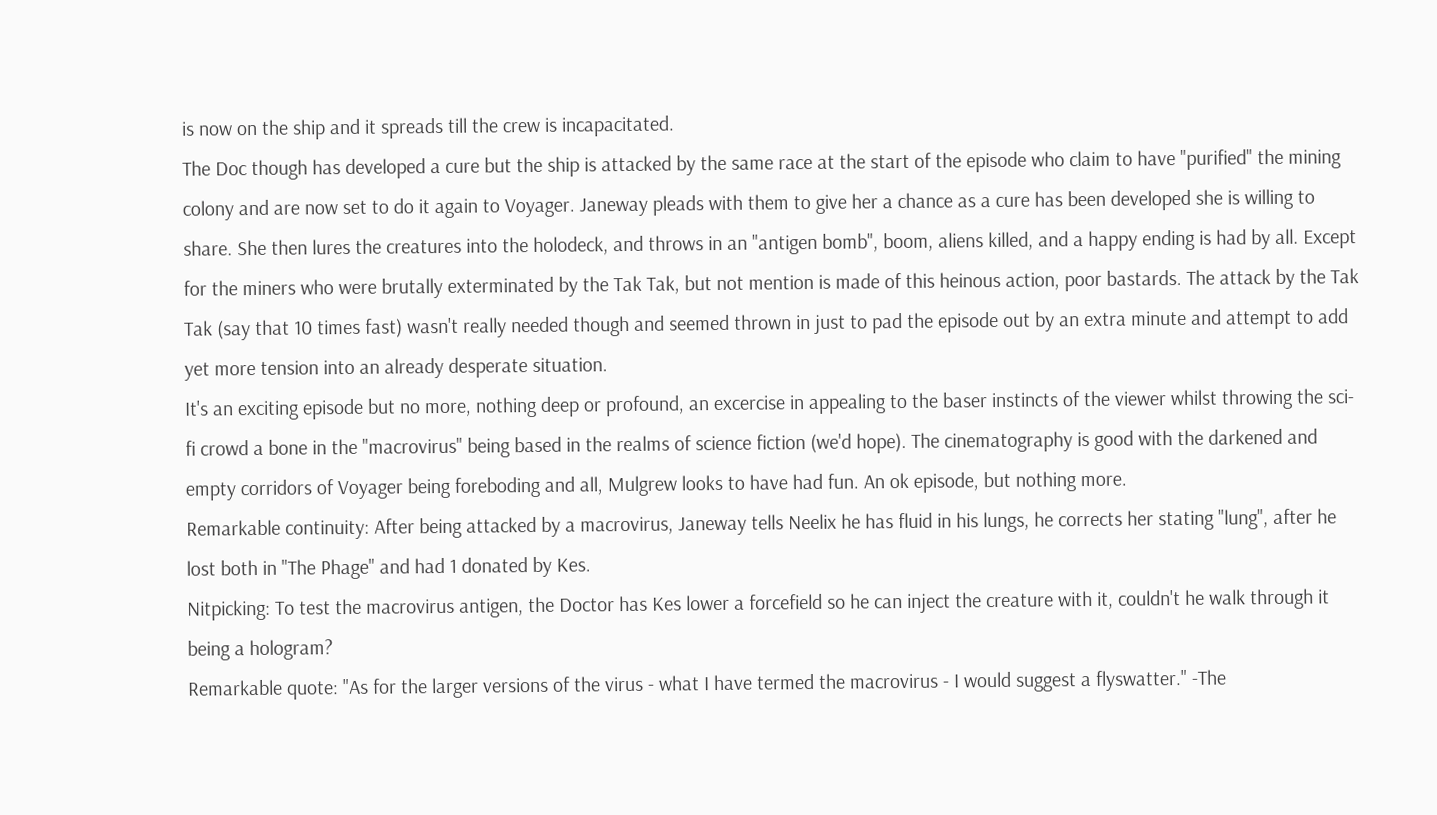is now on the ship and it spreads till the crew is incapacitated.
The Doc though has developed a cure but the ship is attacked by the same race at the start of the episode who claim to have "purified" the mining colony and are now set to do it again to Voyager. Janeway pleads with them to give her a chance as a cure has been developed she is willing to share. She then lures the creatures into the holodeck, and throws in an "antigen bomb", boom, aliens killed, and a happy ending is had by all. Except for the miners who were brutally exterminated by the Tak Tak, but not mention is made of this heinous action, poor bastards. The attack by the Tak Tak (say that 10 times fast) wasn't really needed though and seemed thrown in just to pad the episode out by an extra minute and attempt to add yet more tension into an already desperate situation.
It's an exciting episode but no more, nothing deep or profound, an excercise in appealing to the baser instincts of the viewer whilst throwing the sci-fi crowd a bone in the "macrovirus" being based in the realms of science fiction (we'd hope). The cinematography is good with the darkened and empty corridors of Voyager being foreboding and all, Mulgrew looks to have had fun. An ok episode, but nothing more.
Remarkable continuity: After being attacked by a macrovirus, Janeway tells Neelix he has fluid in his lungs, he corrects her stating "lung", after he lost both in "The Phage" and had 1 donated by Kes.
Nitpicking: To test the macrovirus antigen, the Doctor has Kes lower a forcefield so he can inject the creature with it, couldn't he walk through it being a hologram?
Remarkable quote: "As for the larger versions of the virus - what I have termed the macrovirus - I would suggest a flyswatter." -The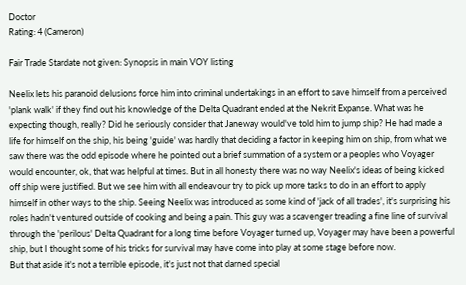Doctor
Rating: 4 (Cameron)

Fair Trade Stardate not given: Synopsis in main VOY listing

Neelix lets his paranoid delusions force him into criminal undertakings in an effort to save himself from a perceived 'plank walk' if they find out his knowledge of the Delta Quadrant ended at the Nekrit Expanse. What was he expecting though, really? Did he seriously consider that Janeway would've told him to jump ship? He had made a life for himself on the ship, his being 'guide' was hardly that deciding a factor in keeping him on ship, from what we saw there was the odd episode where he pointed out a brief summation of a system or a peoples who Voyager would encounter, ok, that was helpful at times. But in all honesty there was no way Neelix's ideas of being kicked off ship were justified. But we see him with all endeavour try to pick up more tasks to do in an effort to apply himself in other ways to the ship. Seeing Neelix was introduced as some kind of 'jack of all trades', it's surprising his roles hadn't ventured outside of cooking and being a pain. This guy was a scavenger treading a fine line of survival through the 'perilous' Delta Quadrant for a long time before Voyager turned up, Voyager may have been a powerful ship, but I thought some of his tricks for survival may have come into play at some stage before now.
But that aside it's not a terrible episode, it's just not that darned special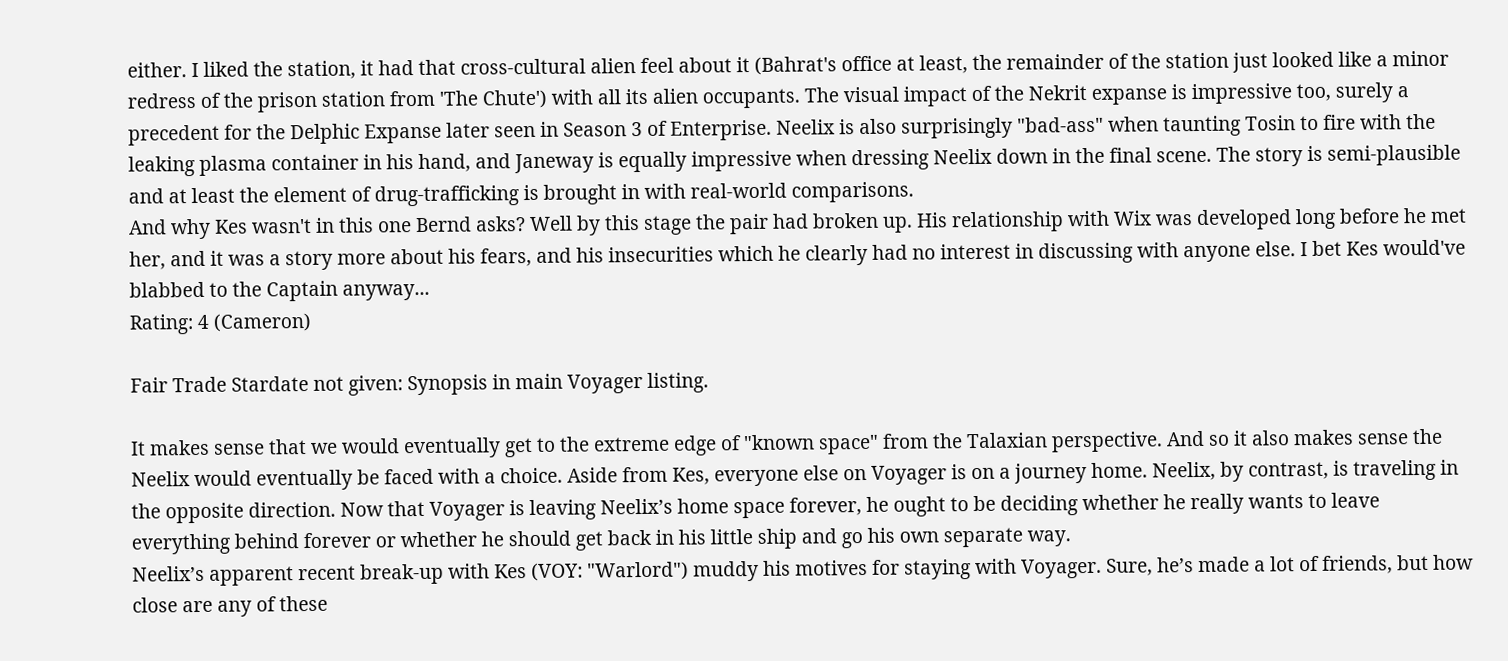either. I liked the station, it had that cross-cultural alien feel about it (Bahrat's office at least, the remainder of the station just looked like a minor redress of the prison station from 'The Chute') with all its alien occupants. The visual impact of the Nekrit expanse is impressive too, surely a precedent for the Delphic Expanse later seen in Season 3 of Enterprise. Neelix is also surprisingly "bad-ass" when taunting Tosin to fire with the leaking plasma container in his hand, and Janeway is equally impressive when dressing Neelix down in the final scene. The story is semi-plausible and at least the element of drug-trafficking is brought in with real-world comparisons.
And why Kes wasn't in this one Bernd asks? Well by this stage the pair had broken up. His relationship with Wix was developed long before he met her, and it was a story more about his fears, and his insecurities which he clearly had no interest in discussing with anyone else. I bet Kes would've blabbed to the Captain anyway...
Rating: 4 (Cameron)

Fair Trade Stardate not given: Synopsis in main Voyager listing.

It makes sense that we would eventually get to the extreme edge of "known space" from the Talaxian perspective. And so it also makes sense the Neelix would eventually be faced with a choice. Aside from Kes, everyone else on Voyager is on a journey home. Neelix, by contrast, is traveling in the opposite direction. Now that Voyager is leaving Neelix’s home space forever, he ought to be deciding whether he really wants to leave everything behind forever or whether he should get back in his little ship and go his own separate way.
Neelix’s apparent recent break-up with Kes (VOY: "Warlord") muddy his motives for staying with Voyager. Sure, he’s made a lot of friends, but how close are any of these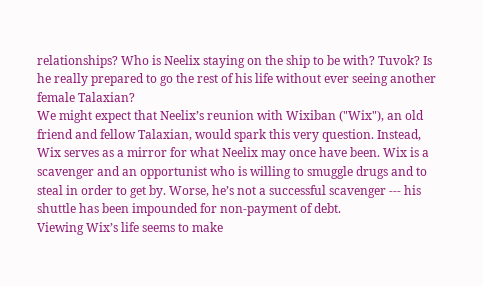relationships? Who is Neelix staying on the ship to be with? Tuvok? Is he really prepared to go the rest of his life without ever seeing another female Talaxian?
We might expect that Neelix’s reunion with Wixiban ("Wix"), an old friend and fellow Talaxian, would spark this very question. Instead, Wix serves as a mirror for what Neelix may once have been. Wix is a scavenger and an opportunist who is willing to smuggle drugs and to steal in order to get by. Worse, he’s not a successful scavenger --- his shuttle has been impounded for non-payment of debt.
Viewing Wix’s life seems to make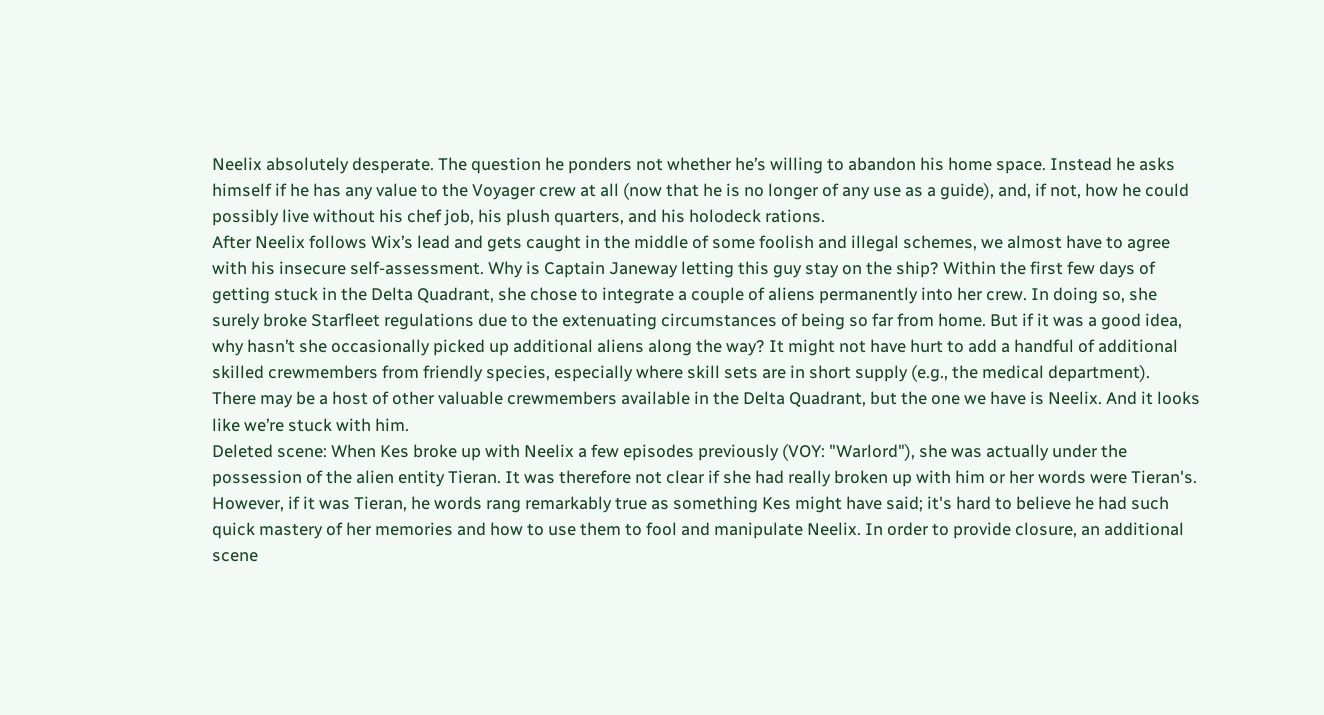Neelix absolutely desperate. The question he ponders not whether he’s willing to abandon his home space. Instead he asks himself if he has any value to the Voyager crew at all (now that he is no longer of any use as a guide), and, if not, how he could possibly live without his chef job, his plush quarters, and his holodeck rations.
After Neelix follows Wix’s lead and gets caught in the middle of some foolish and illegal schemes, we almost have to agree with his insecure self-assessment. Why is Captain Janeway letting this guy stay on the ship? Within the first few days of getting stuck in the Delta Quadrant, she chose to integrate a couple of aliens permanently into her crew. In doing so, she surely broke Starfleet regulations due to the extenuating circumstances of being so far from home. But if it was a good idea, why hasn’t she occasionally picked up additional aliens along the way? It might not have hurt to add a handful of additional skilled crewmembers from friendly species, especially where skill sets are in short supply (e.g., the medical department).
There may be a host of other valuable crewmembers available in the Delta Quadrant, but the one we have is Neelix. And it looks like we’re stuck with him.
Deleted scene: When Kes broke up with Neelix a few episodes previously (VOY: "Warlord"), she was actually under the possession of the alien entity Tieran. It was therefore not clear if she had really broken up with him or her words were Tieran's. However, if it was Tieran, he words rang remarkably true as something Kes might have said; it's hard to believe he had such quick mastery of her memories and how to use them to fool and manipulate Neelix. In order to provide closure, an additional scene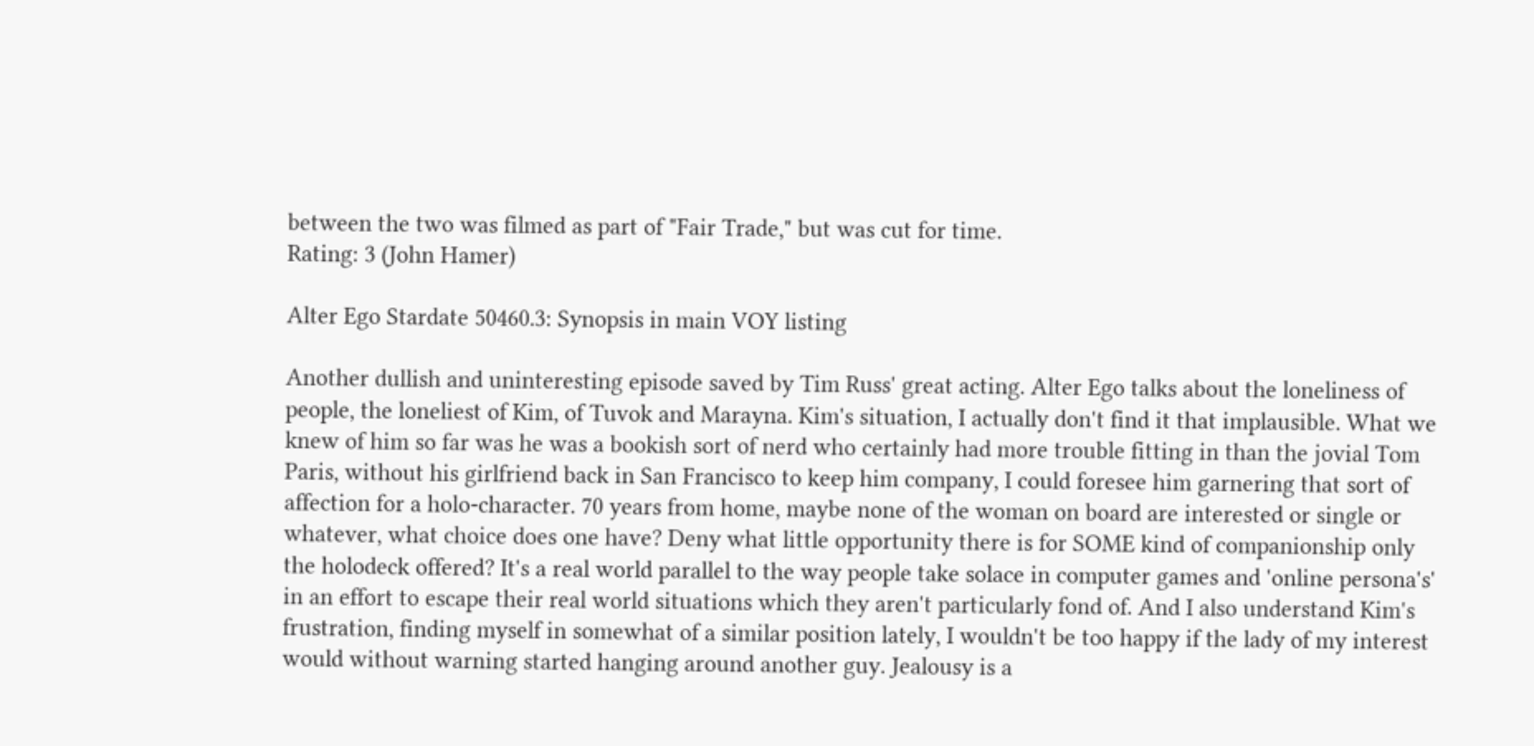between the two was filmed as part of "Fair Trade," but was cut for time.
Rating: 3 (John Hamer)

Alter Ego Stardate 50460.3: Synopsis in main VOY listing

Another dullish and uninteresting episode saved by Tim Russ' great acting. Alter Ego talks about the loneliness of people, the loneliest of Kim, of Tuvok and Marayna. Kim's situation, I actually don't find it that implausible. What we knew of him so far was he was a bookish sort of nerd who certainly had more trouble fitting in than the jovial Tom Paris, without his girlfriend back in San Francisco to keep him company, I could foresee him garnering that sort of affection for a holo-character. 70 years from home, maybe none of the woman on board are interested or single or whatever, what choice does one have? Deny what little opportunity there is for SOME kind of companionship only the holodeck offered? It's a real world parallel to the way people take solace in computer games and 'online persona's' in an effort to escape their real world situations which they aren't particularly fond of. And I also understand Kim's frustration, finding myself in somewhat of a similar position lately, I wouldn't be too happy if the lady of my interest would without warning started hanging around another guy. Jealousy is a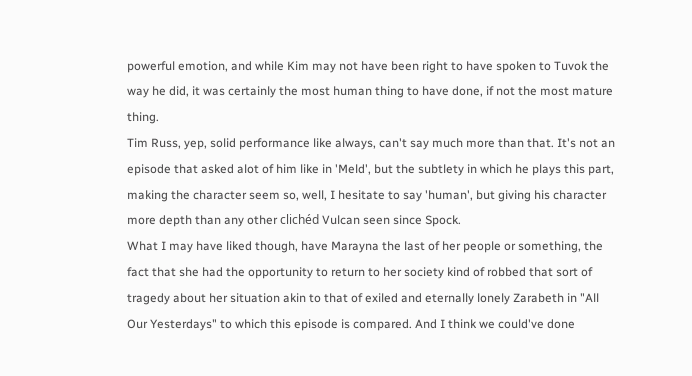powerful emotion, and while Kim may not have been right to have spoken to Tuvok the way he did, it was certainly the most human thing to have done, if not the most mature thing.
Tim Russ, yep, solid performance like always, can't say much more than that. It's not an episode that asked alot of him like in 'Meld', but the subtlety in which he plays this part, making the character seem so, well, I hesitate to say 'human', but giving his character more depth than any other clichéd Vulcan seen since Spock.
What I may have liked though, have Marayna the last of her people or something, the fact that she had the opportunity to return to her society kind of robbed that sort of tragedy about her situation akin to that of exiled and eternally lonely Zarabeth in "All Our Yesterdays" to which this episode is compared. And I think we could've done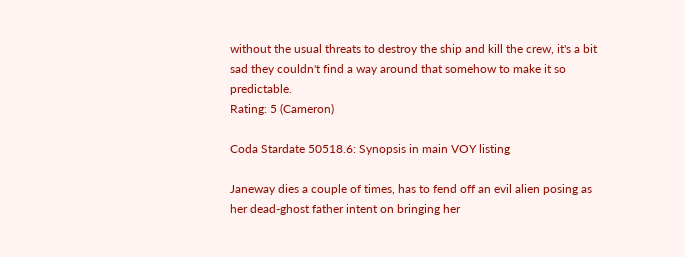without the usual threats to destroy the ship and kill the crew, it's a bit sad they couldn't find a way around that somehow to make it so predictable.
Rating: 5 (Cameron)

Coda Stardate 50518.6: Synopsis in main VOY listing

Janeway dies a couple of times, has to fend off an evil alien posing as her dead-ghost father intent on bringing her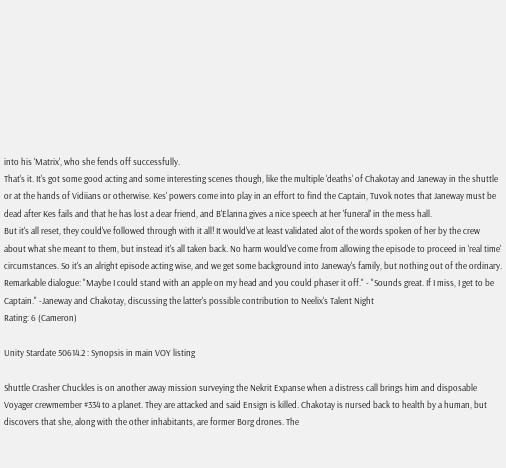into his 'Matrix', who she fends off successfully.
That's it. It's got some good acting and some interesting scenes though, like the multiple 'deaths' of Chakotay and Janeway in the shuttle or at the hands of Vidiians or otherwise. Kes' powers come into play in an effort to find the Captain, Tuvok notes that Janeway must be dead after Kes fails and that he has lost a dear friend, and B'Elanna gives a nice speech at her 'funeral' in the mess hall.
But it's all reset, they could've followed through with it all! It would've at least validated alot of the words spoken of her by the crew about what she meant to them, but instead it's all taken back. No harm would've come from allowing the episode to proceed in 'real time' circumstances. So it's an alright episode acting wise, and we get some background into Janeway's family, but nothing out of the ordinary.
Remarkable dialogue: "Maybe I could stand with an apple on my head and you could phaser it off." - "Sounds great. If I miss, I get to be Captain." -Janeway and Chakotay, discussing the latter's possible contribution to Neelix's Talent Night
Rating: 6 (Cameron)

Unity Stardate 50614.2 : Synopsis in main VOY listing

Shuttle Crasher Chuckles is on another away mission surveying the Nekrit Expanse when a distress call brings him and disposable Voyager crewmember #334 to a planet. They are attacked and said Ensign is killed. Chakotay is nursed back to health by a human, but discovers that she, along with the other inhabitants, are former Borg drones. The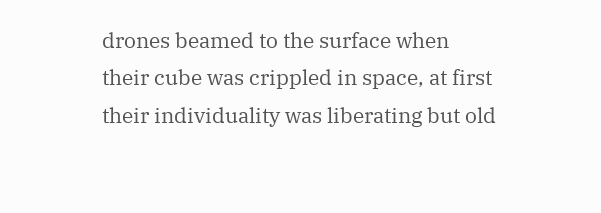drones beamed to the surface when their cube was crippled in space, at first their individuality was liberating but old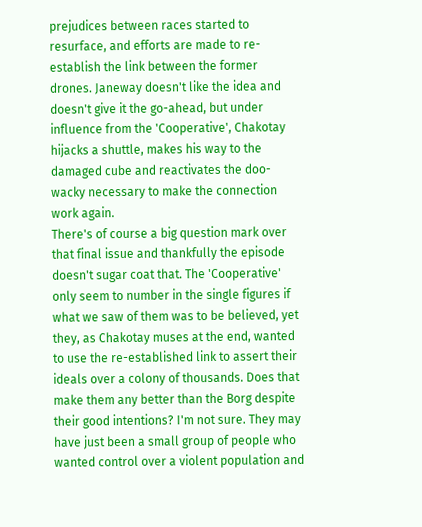prejudices between races started to resurface, and efforts are made to re-establish the link between the former drones. Janeway doesn't like the idea and doesn't give it the go-ahead, but under influence from the 'Cooperative', Chakotay hijacks a shuttle, makes his way to the damaged cube and reactivates the doo-wacky necessary to make the connection work again.
There's of course a big question mark over that final issue and thankfully the episode doesn't sugar coat that. The 'Cooperative' only seem to number in the single figures if what we saw of them was to be believed, yet they, as Chakotay muses at the end, wanted to use the re-established link to assert their ideals over a colony of thousands. Does that make them any better than the Borg despite their good intentions? I'm not sure. They may have just been a small group of people who wanted control over a violent population and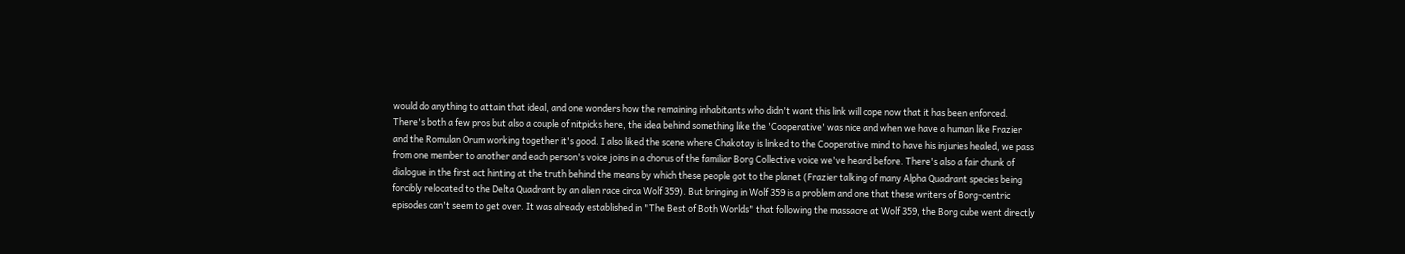would do anything to attain that ideal, and one wonders how the remaining inhabitants who didn't want this link will cope now that it has been enforced.
There's both a few pros but also a couple of nitpicks here, the idea behind something like the 'Cooperative' was nice and when we have a human like Frazier and the Romulan Orum working together it's good. I also liked the scene where Chakotay is linked to the Cooperative mind to have his injuries healed, we pass from one member to another and each person's voice joins in a chorus of the familiar Borg Collective voice we've heard before. There's also a fair chunk of dialogue in the first act hinting at the truth behind the means by which these people got to the planet (Frazier talking of many Alpha Quadrant species being forcibly relocated to the Delta Quadrant by an alien race circa Wolf 359). But bringing in Wolf 359 is a problem and one that these writers of Borg-centric episodes can't seem to get over. It was already established in "The Best of Both Worlds" that following the massacre at Wolf 359, the Borg cube went directly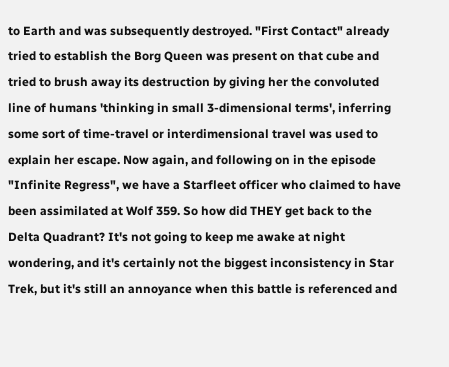to Earth and was subsequently destroyed. "First Contact" already tried to establish the Borg Queen was present on that cube and tried to brush away its destruction by giving her the convoluted line of humans 'thinking in small 3-dimensional terms', inferring some sort of time-travel or interdimensional travel was used to explain her escape. Now again, and following on in the episode "Infinite Regress", we have a Starfleet officer who claimed to have been assimilated at Wolf 359. So how did THEY get back to the Delta Quadrant? It's not going to keep me awake at night wondering, and it's certainly not the biggest inconsistency in Star Trek, but it's still an annoyance when this battle is referenced and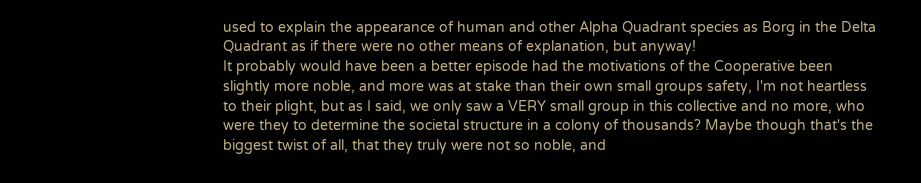used to explain the appearance of human and other Alpha Quadrant species as Borg in the Delta Quadrant as if there were no other means of explanation, but anyway!
It probably would have been a better episode had the motivations of the Cooperative been slightly more noble, and more was at stake than their own small groups safety, I'm not heartless to their plight, but as I said, we only saw a VERY small group in this collective and no more, who were they to determine the societal structure in a colony of thousands? Maybe though that's the biggest twist of all, that they truly were not so noble, and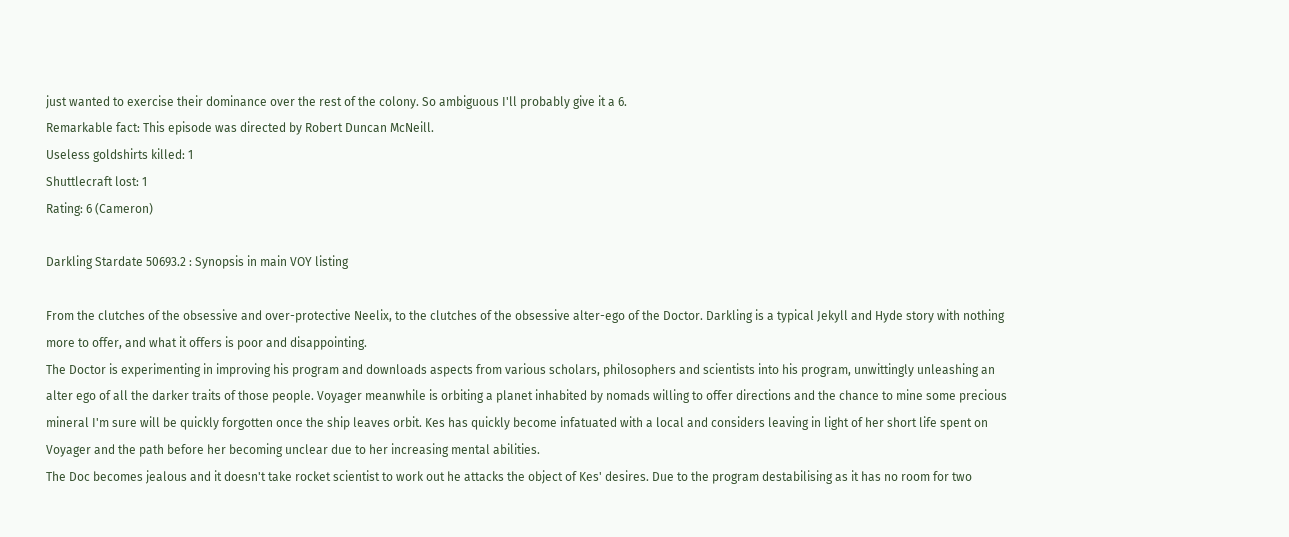just wanted to exercise their dominance over the rest of the colony. So ambiguous I'll probably give it a 6.
Remarkable fact: This episode was directed by Robert Duncan McNeill.
Useless goldshirts killed: 1
Shuttlecraft lost: 1
Rating: 6 (Cameron)

Darkling Stardate 50693.2 : Synopsis in main VOY listing

From the clutches of the obsessive and over-protective Neelix, to the clutches of the obsessive alter-ego of the Doctor. Darkling is a typical Jekyll and Hyde story with nothing more to offer, and what it offers is poor and disappointing.
The Doctor is experimenting in improving his program and downloads aspects from various scholars, philosophers and scientists into his program, unwittingly unleashing an alter ego of all the darker traits of those people. Voyager meanwhile is orbiting a planet inhabited by nomads willing to offer directions and the chance to mine some precious mineral I'm sure will be quickly forgotten once the ship leaves orbit. Kes has quickly become infatuated with a local and considers leaving in light of her short life spent on Voyager and the path before her becoming unclear due to her increasing mental abilities.
The Doc becomes jealous and it doesn't take rocket scientist to work out he attacks the object of Kes' desires. Due to the program destabilising as it has no room for two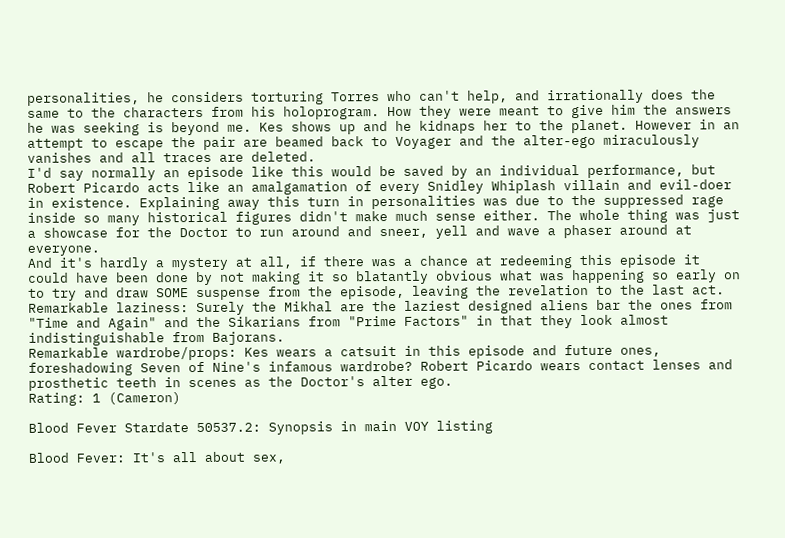personalities, he considers torturing Torres who can't help, and irrationally does the same to the characters from his holoprogram. How they were meant to give him the answers he was seeking is beyond me. Kes shows up and he kidnaps her to the planet. However in an attempt to escape the pair are beamed back to Voyager and the alter-ego miraculously vanishes and all traces are deleted.
I'd say normally an episode like this would be saved by an individual performance, but Robert Picardo acts like an amalgamation of every Snidley Whiplash villain and evil-doer in existence. Explaining away this turn in personalities was due to the suppressed rage inside so many historical figures didn't make much sense either. The whole thing was just a showcase for the Doctor to run around and sneer, yell and wave a phaser around at everyone.
And it's hardly a mystery at all, if there was a chance at redeeming this episode it could have been done by not making it so blatantly obvious what was happening so early on to try and draw SOME suspense from the episode, leaving the revelation to the last act.
Remarkable laziness: Surely the Mikhal are the laziest designed aliens bar the ones from "Time and Again" and the Sikarians from "Prime Factors" in that they look almost indistinguishable from Bajorans.
Remarkable wardrobe/props: Kes wears a catsuit in this episode and future ones, foreshadowing Seven of Nine's infamous wardrobe? Robert Picardo wears contact lenses and prosthetic teeth in scenes as the Doctor's alter ego.
Rating: 1 (Cameron)

Blood Fever Stardate 50537.2: Synopsis in main VOY listing

Blood Fever: It's all about sex,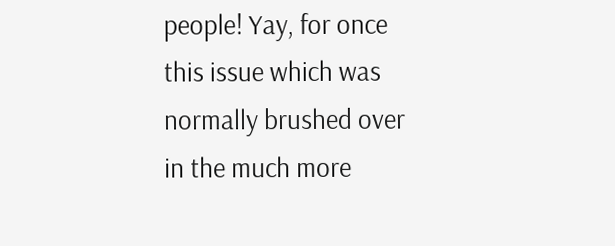people! Yay, for once this issue which was normally brushed over in the much more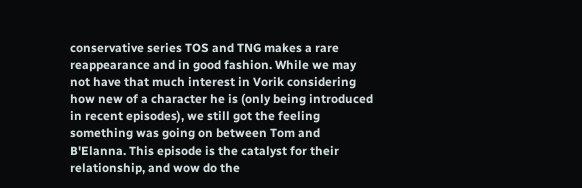conservative series TOS and TNG makes a rare reappearance and in good fashion. While we may not have that much interest in Vorik considering how new of a character he is (only being introduced in recent episodes), we still got the feeling something was going on between Tom and B'Elanna. This episode is the catalyst for their relationship, and wow do the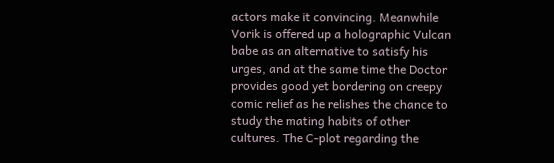actors make it convincing. Meanwhile Vorik is offered up a holographic Vulcan babe as an alternative to satisfy his urges, and at the same time the Doctor provides good yet bordering on creepy comic relief as he relishes the chance to study the mating habits of other cultures. The C-plot regarding the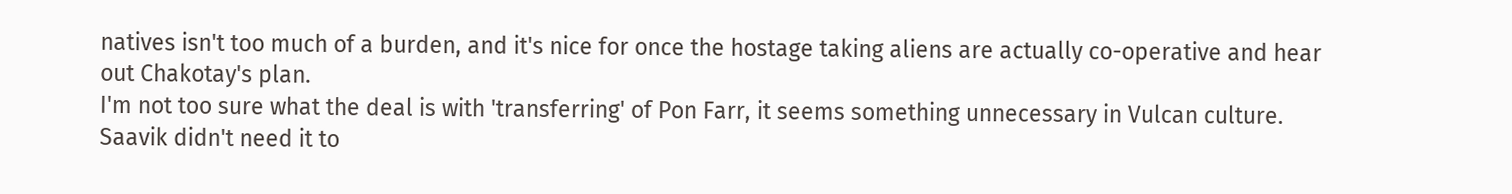natives isn't too much of a burden, and it's nice for once the hostage taking aliens are actually co-operative and hear out Chakotay's plan.
I'm not too sure what the deal is with 'transferring' of Pon Farr, it seems something unnecessary in Vulcan culture. Saavik didn't need it to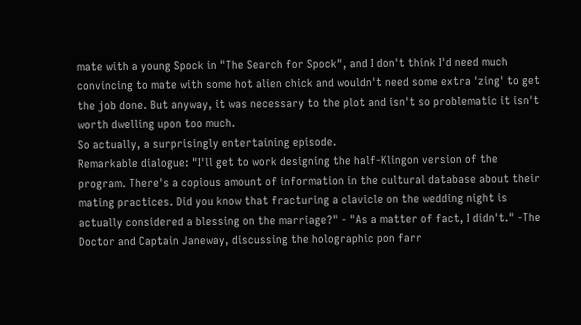mate with a young Spock in "The Search for Spock", and I don't think I'd need much convincing to mate with some hot alien chick and wouldn't need some extra 'zing' to get the job done. But anyway, it was necessary to the plot and isn't so problematic it isn't worth dwelling upon too much.
So actually, a surprisingly entertaining episode.
Remarkable dialogue: "I'll get to work designing the half-Klingon version of the program. There's a copious amount of information in the cultural database about their mating practices. Did you know that fracturing a clavicle on the wedding night is actually considered a blessing on the marriage?" - "As a matter of fact, I didn't." -The Doctor and Captain Janeway, discussing the holographic pon farr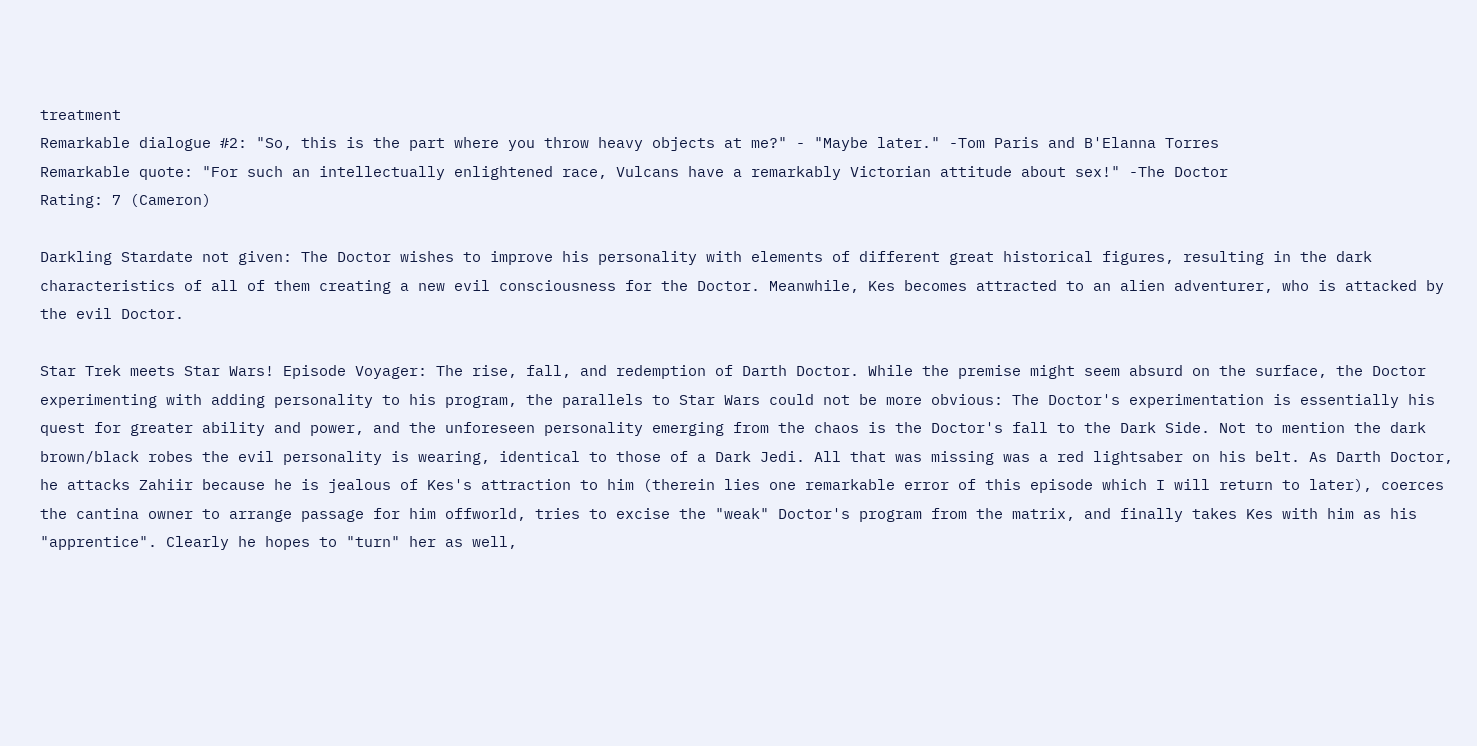treatment
Remarkable dialogue #2: "So, this is the part where you throw heavy objects at me?" - "Maybe later." -Tom Paris and B'Elanna Torres
Remarkable quote: "For such an intellectually enlightened race, Vulcans have a remarkably Victorian attitude about sex!" -The Doctor
Rating: 7 (Cameron)

Darkling Stardate not given: The Doctor wishes to improve his personality with elements of different great historical figures, resulting in the dark characteristics of all of them creating a new evil consciousness for the Doctor. Meanwhile, Kes becomes attracted to an alien adventurer, who is attacked by the evil Doctor.

Star Trek meets Star Wars! Episode Voyager: The rise, fall, and redemption of Darth Doctor. While the premise might seem absurd on the surface, the Doctor experimenting with adding personality to his program, the parallels to Star Wars could not be more obvious: The Doctor's experimentation is essentially his quest for greater ability and power, and the unforeseen personality emerging from the chaos is the Doctor's fall to the Dark Side. Not to mention the dark brown/black robes the evil personality is wearing, identical to those of a Dark Jedi. All that was missing was a red lightsaber on his belt. As Darth Doctor, he attacks Zahiir because he is jealous of Kes's attraction to him (therein lies one remarkable error of this episode which I will return to later), coerces the cantina owner to arrange passage for him offworld, tries to excise the "weak" Doctor's program from the matrix, and finally takes Kes with him as his "apprentice". Clearly he hopes to "turn" her as well,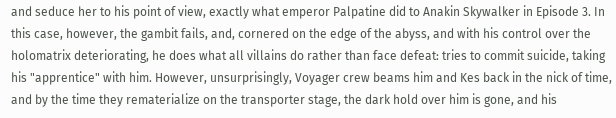and seduce her to his point of view, exactly what emperor Palpatine did to Anakin Skywalker in Episode 3. In this case, however, the gambit fails, and, cornered on the edge of the abyss, and with his control over the holomatrix deteriorating, he does what all villains do rather than face defeat: tries to commit suicide, taking his "apprentice" with him. However, unsurprisingly, Voyager crew beams him and Kes back in the nick of time, and by the time they rematerialize on the transporter stage, the dark hold over him is gone, and his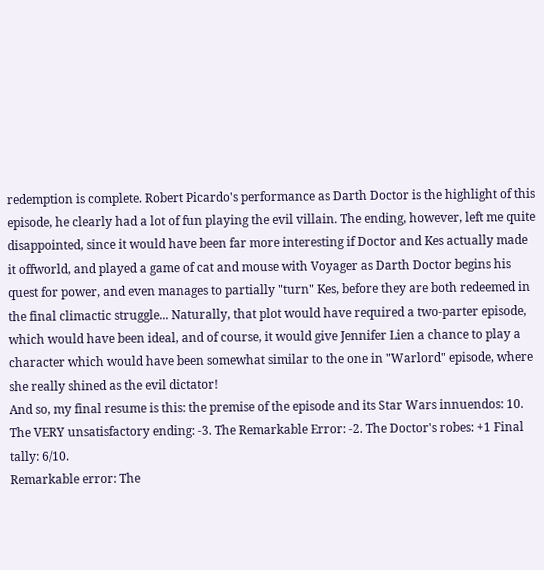redemption is complete. Robert Picardo's performance as Darth Doctor is the highlight of this episode, he clearly had a lot of fun playing the evil villain. The ending, however, left me quite disappointed, since it would have been far more interesting if Doctor and Kes actually made it offworld, and played a game of cat and mouse with Voyager as Darth Doctor begins his quest for power, and even manages to partially "turn" Kes, before they are both redeemed in the final climactic struggle... Naturally, that plot would have required a two-parter episode, which would have been ideal, and of course, it would give Jennifer Lien a chance to play a character which would have been somewhat similar to the one in "Warlord" episode, where she really shined as the evil dictator!
And so, my final resume is this: the premise of the episode and its Star Wars innuendos: 10. The VERY unsatisfactory ending: -3. The Remarkable Error: -2. The Doctor's robes: +1 Final tally: 6/10.
Remarkable error: The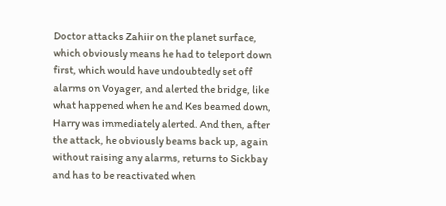Doctor attacks Zahiir on the planet surface, which obviously means he had to teleport down first, which would have undoubtedly set off alarms on Voyager, and alerted the bridge, like what happened when he and Kes beamed down, Harry was immediately alerted. And then, after the attack, he obviously beams back up, again without raising any alarms, returns to Sickbay and has to be reactivated when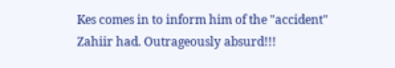Kes comes in to inform him of the "accident" Zahiir had. Outrageously absurd!!!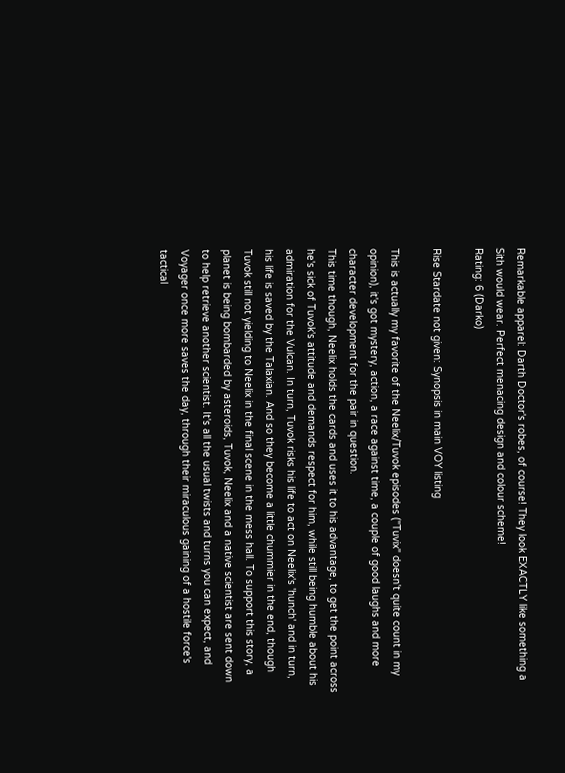Remarkable apparel: Darth Doctor's robes, of course! They look EXACTLY like something a Sith would wear. Perfect menacing design and colour scheme!
Rating: 6 (Darko)

Rise Stardate not given: Synopsis in main VOY listing

This is actually my favorite of the Neelix/Tuvok episodes ("Tuvix" doesn't quite count in my opinion), it's got mystery, action, a race against time, a couple of good laughs and more character development for the pair in question.
This time though, Neelix holds the cards and uses it to his advantage, to get the point across he's sick of Tuvok's attitude and demands respect for him, while still being humble about his admiration for the Vulcan. In turn, Tuvok risks his life to act on Neelix's 'hunch' and in turn, his life is saved by the Talaxian. And so they become a little chummier in the end, though Tuvok still not yielding to Neelix in the final scene in the mess hall. To support this story, a planet is being bombarded by asteroids, Tuvok, Neelix and a native scientist are sent down to help retrieve another scientist. It's all the usual twists and turns you can expect, and Voyager once more saves the day, through their miraculous gaining of a hostile force's tactical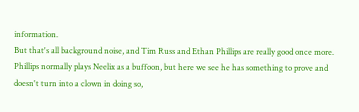information.
But that's all background noise, and Tim Russ and Ethan Phillips are really good once more. Phillips normally plays Neelix as a buffoon, but here we see he has something to prove and doesn't turn into a clown in doing so,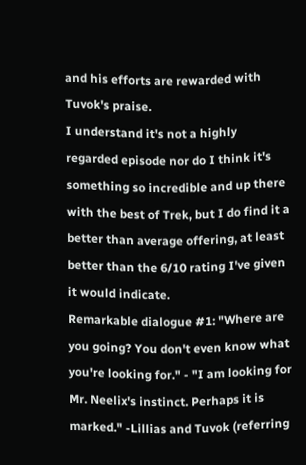and his efforts are rewarded with Tuvok's praise.
I understand it's not a highly regarded episode nor do I think it's something so incredible and up there with the best of Trek, but I do find it a better than average offering, at least better than the 6/10 rating I've given it would indicate.
Remarkable dialogue #1: "Where are you going? You don't even know what you're looking for." - "I am looking for Mr. Neelix's instinct. Perhaps it is marked." -Lillias and Tuvok (referring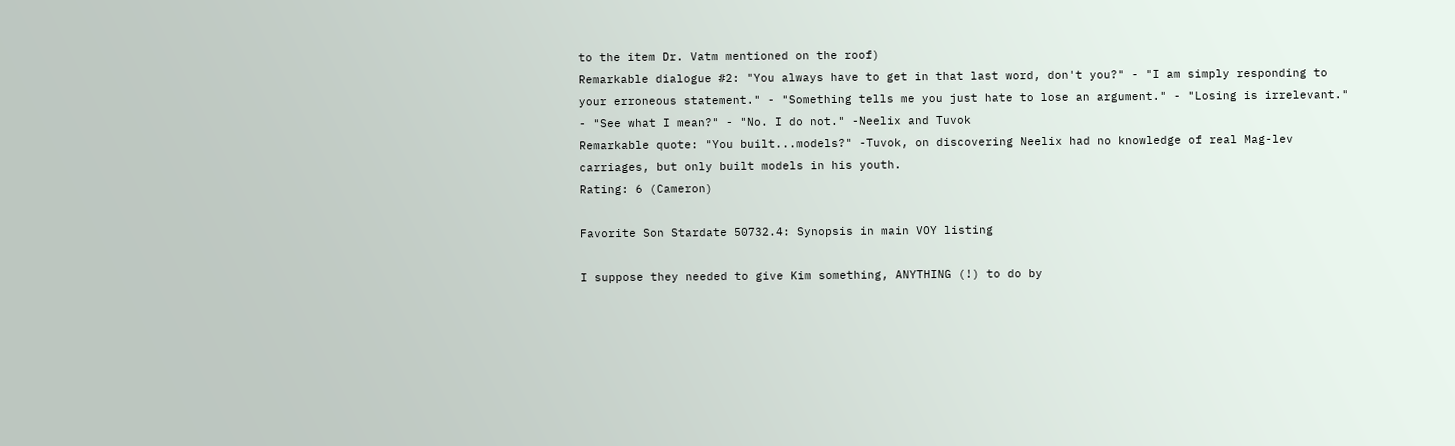to the item Dr. Vatm mentioned on the roof)
Remarkable dialogue #2: "You always have to get in that last word, don't you?" - "I am simply responding to your erroneous statement." - "Something tells me you just hate to lose an argument." - "Losing is irrelevant." - "See what I mean?" - "No. I do not." -Neelix and Tuvok
Remarkable quote: "You built...models?" -Tuvok, on discovering Neelix had no knowledge of real Mag-lev carriages, but only built models in his youth.
Rating: 6 (Cameron)

Favorite Son Stardate 50732.4: Synopsis in main VOY listing

I suppose they needed to give Kim something, ANYTHING (!) to do by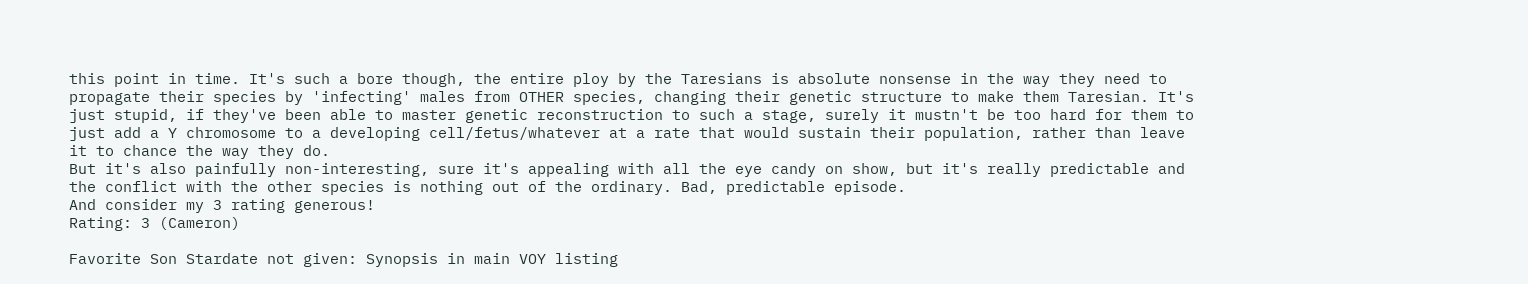this point in time. It's such a bore though, the entire ploy by the Taresians is absolute nonsense in the way they need to propagate their species by 'infecting' males from OTHER species, changing their genetic structure to make them Taresian. It's just stupid, if they've been able to master genetic reconstruction to such a stage, surely it mustn't be too hard for them to just add a Y chromosome to a developing cell/fetus/whatever at a rate that would sustain their population, rather than leave it to chance the way they do.
But it's also painfully non-interesting, sure it's appealing with all the eye candy on show, but it's really predictable and the conflict with the other species is nothing out of the ordinary. Bad, predictable episode.
And consider my 3 rating generous!
Rating: 3 (Cameron)

Favorite Son Stardate not given: Synopsis in main VOY listing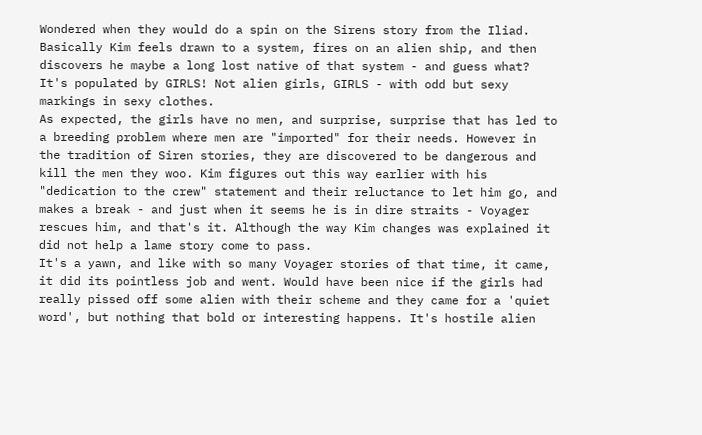Wondered when they would do a spin on the Sirens story from the Iliad.
Basically Kim feels drawn to a system, fires on an alien ship, and then discovers he maybe a long lost native of that system - and guess what? It's populated by GIRLS! Not alien girls, GIRLS - with odd but sexy markings in sexy clothes.
As expected, the girls have no men, and surprise, surprise that has led to a breeding problem where men are "imported" for their needs. However in the tradition of Siren stories, they are discovered to be dangerous and kill the men they woo. Kim figures out this way earlier with his "dedication to the crew" statement and their reluctance to let him go, and makes a break - and just when it seems he is in dire straits - Voyager rescues him, and that's it. Although the way Kim changes was explained it did not help a lame story come to pass.
It's a yawn, and like with so many Voyager stories of that time, it came, it did its pointless job and went. Would have been nice if the girls had really pissed off some alien with their scheme and they came for a 'quiet word', but nothing that bold or interesting happens. It's hostile alien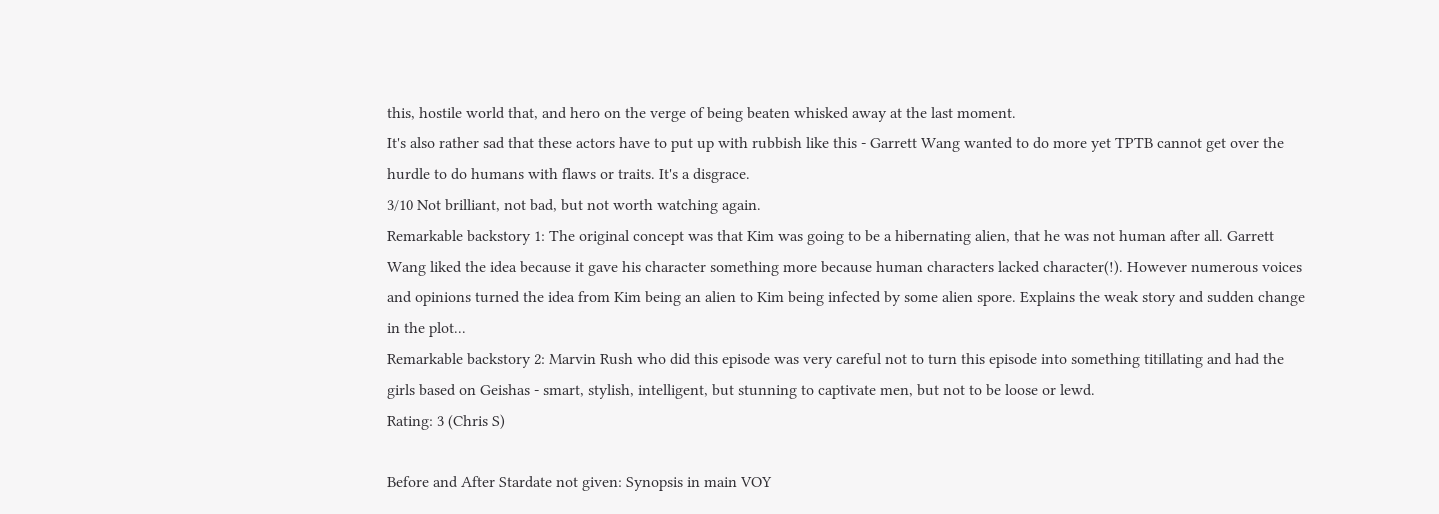this, hostile world that, and hero on the verge of being beaten whisked away at the last moment.
It's also rather sad that these actors have to put up with rubbish like this - Garrett Wang wanted to do more yet TPTB cannot get over the hurdle to do humans with flaws or traits. It's a disgrace.
3/10 Not brilliant, not bad, but not worth watching again.
Remarkable backstory 1: The original concept was that Kim was going to be a hibernating alien, that he was not human after all. Garrett Wang liked the idea because it gave his character something more because human characters lacked character(!). However numerous voices and opinions turned the idea from Kim being an alien to Kim being infected by some alien spore. Explains the weak story and sudden change in the plot...
Remarkable backstory 2: Marvin Rush who did this episode was very careful not to turn this episode into something titillating and had the girls based on Geishas - smart, stylish, intelligent, but stunning to captivate men, but not to be loose or lewd.
Rating: 3 (Chris S)

Before and After Stardate not given: Synopsis in main VOY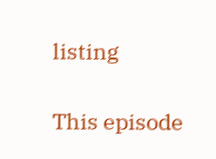listing

This episode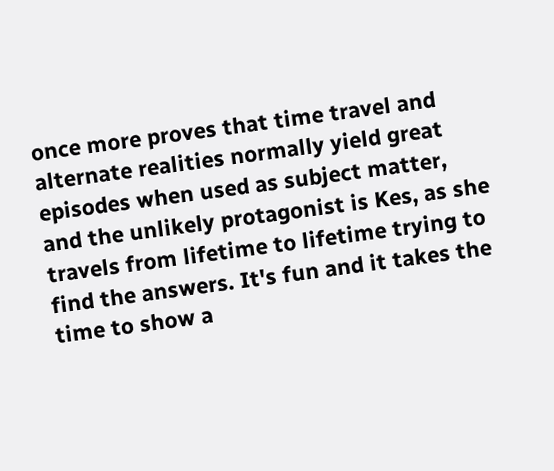once more proves that time travel and alternate realities normally yield great episodes when used as subject matter, and the unlikely protagonist is Kes, as she travels from lifetime to lifetime trying to find the answers. It's fun and it takes the time to show a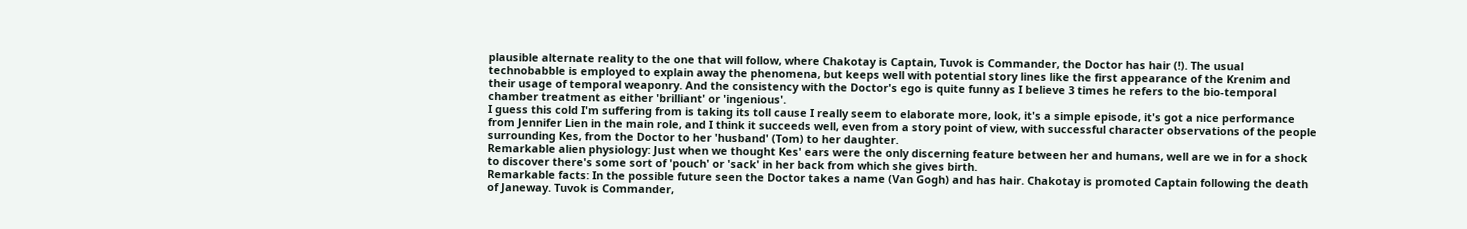plausible alternate reality to the one that will follow, where Chakotay is Captain, Tuvok is Commander, the Doctor has hair (!). The usual technobabble is employed to explain away the phenomena, but keeps well with potential story lines like the first appearance of the Krenim and their usage of temporal weaponry. And the consistency with the Doctor's ego is quite funny as I believe 3 times he refers to the bio-temporal chamber treatment as either 'brilliant' or 'ingenious'.
I guess this cold I'm suffering from is taking its toll cause I really seem to elaborate more, look, it's a simple episode, it's got a nice performance from Jennifer Lien in the main role, and I think it succeeds well, even from a story point of view, with successful character observations of the people surrounding Kes, from the Doctor to her 'husband' (Tom) to her daughter.
Remarkable alien physiology: Just when we thought Kes' ears were the only discerning feature between her and humans, well are we in for a shock to discover there's some sort of 'pouch' or 'sack' in her back from which she gives birth.
Remarkable facts: In the possible future seen the Doctor takes a name (Van Gogh) and has hair. Chakotay is promoted Captain following the death of Janeway. Tuvok is Commander,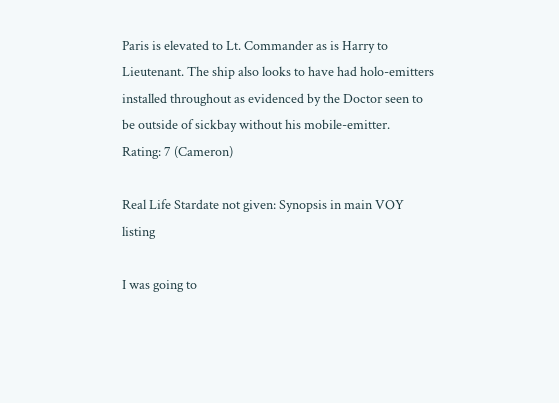Paris is elevated to Lt. Commander as is Harry to Lieutenant. The ship also looks to have had holo-emitters installed throughout as evidenced by the Doctor seen to be outside of sickbay without his mobile-emitter.
Rating: 7 (Cameron)

Real Life Stardate not given: Synopsis in main VOY listing

I was going to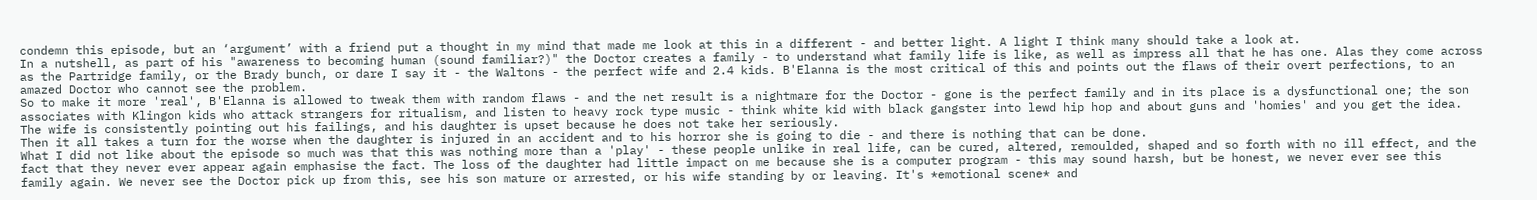condemn this episode, but an ‘argument’ with a friend put a thought in my mind that made me look at this in a different - and better light. A light I think many should take a look at.
In a nutshell, as part of his "awareness to becoming human (sound familiar?)" the Doctor creates a family - to understand what family life is like, as well as impress all that he has one. Alas they come across as the Partridge family, or the Brady bunch, or dare I say it - the Waltons - the perfect wife and 2.4 kids. B'Elanna is the most critical of this and points out the flaws of their overt perfections, to an amazed Doctor who cannot see the problem.
So to make it more 'real', B'Elanna is allowed to tweak them with random flaws - and the net result is a nightmare for the Doctor - gone is the perfect family and in its place is a dysfunctional one; the son associates with Klingon kids who attack strangers for ritualism, and listen to heavy rock type music - think white kid with black gangster into lewd hip hop and about guns and 'homies' and you get the idea. The wife is consistently pointing out his failings, and his daughter is upset because he does not take her seriously.
Then it all takes a turn for the worse when the daughter is injured in an accident and to his horror she is going to die - and there is nothing that can be done.
What I did not like about the episode so much was that this was nothing more than a 'play' - these people unlike in real life, can be cured, altered, remoulded, shaped and so forth with no ill effect, and the fact that they never ever appear again emphasise the fact. The loss of the daughter had little impact on me because she is a computer program - this may sound harsh, but be honest, we never ever see this family again. We never see the Doctor pick up from this, see his son mature or arrested, or his wife standing by or leaving. It's *emotional scene* and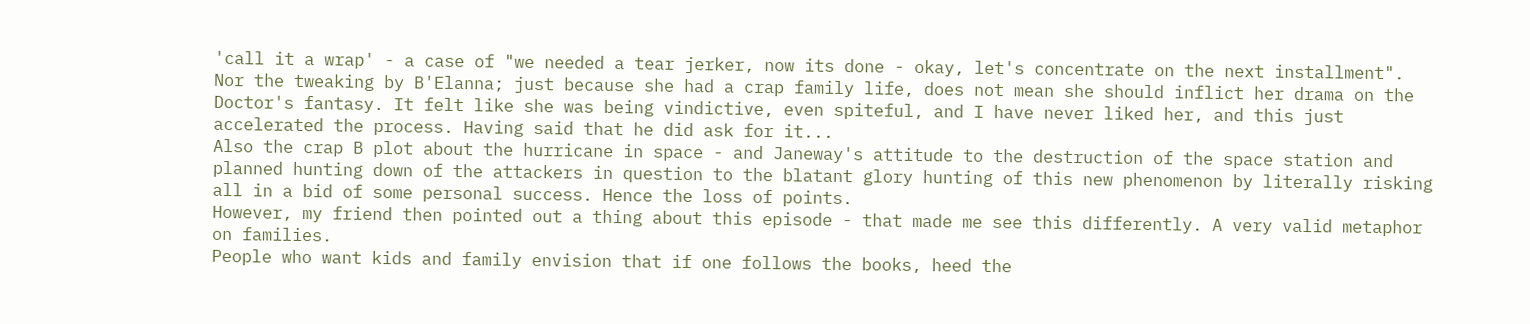'call it a wrap' - a case of "we needed a tear jerker, now its done - okay, let's concentrate on the next installment". Nor the tweaking by B'Elanna; just because she had a crap family life, does not mean she should inflict her drama on the Doctor's fantasy. It felt like she was being vindictive, even spiteful, and I have never liked her, and this just accelerated the process. Having said that he did ask for it...
Also the crap B plot about the hurricane in space - and Janeway's attitude to the destruction of the space station and planned hunting down of the attackers in question to the blatant glory hunting of this new phenomenon by literally risking all in a bid of some personal success. Hence the loss of points.
However, my friend then pointed out a thing about this episode - that made me see this differently. A very valid metaphor on families.
People who want kids and family envision that if one follows the books, heed the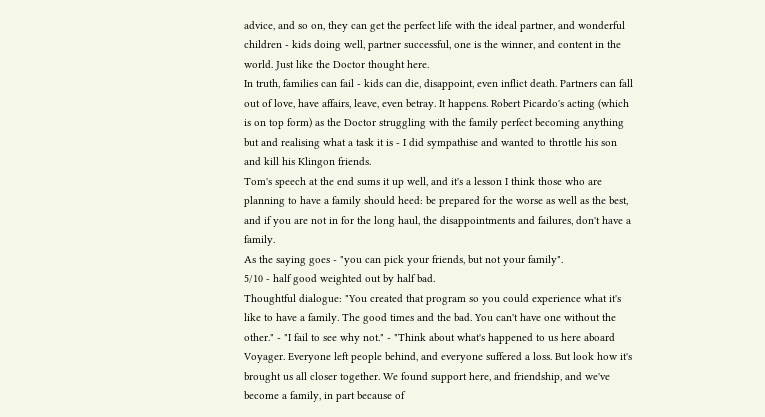advice, and so on, they can get the perfect life with the ideal partner, and wonderful children - kids doing well, partner successful, one is the winner, and content in the world. Just like the Doctor thought here.
In truth, families can fail - kids can die, disappoint, even inflict death. Partners can fall out of love, have affairs, leave, even betray. It happens. Robert Picardo's acting (which is on top form) as the Doctor struggling with the family perfect becoming anything but and realising what a task it is - I did sympathise and wanted to throttle his son and kill his Klingon friends.
Tom's speech at the end sums it up well, and it's a lesson I think those who are planning to have a family should heed: be prepared for the worse as well as the best, and if you are not in for the long haul, the disappointments and failures, don't have a family.
As the saying goes - "you can pick your friends, but not your family".
5/10 - half good weighted out by half bad.
Thoughtful dialogue: "You created that program so you could experience what it's like to have a family. The good times and the bad. You can't have one without the other." - "I fail to see why not." - "Think about what's happened to us here aboard Voyager. Everyone left people behind, and everyone suffered a loss. But look how it's brought us all closer together. We found support here, and friendship, and we've become a family, in part because of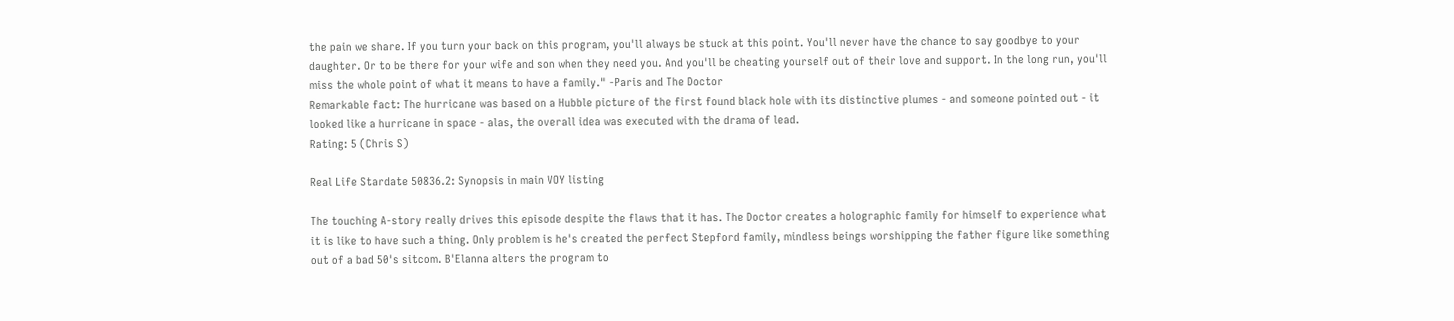the pain we share. If you turn your back on this program, you'll always be stuck at this point. You'll never have the chance to say goodbye to your daughter. Or to be there for your wife and son when they need you. And you'll be cheating yourself out of their love and support. In the long run, you'll miss the whole point of what it means to have a family." -Paris and The Doctor
Remarkable fact: The hurricane was based on a Hubble picture of the first found black hole with its distinctive plumes - and someone pointed out - it looked like a hurricane in space - alas, the overall idea was executed with the drama of lead.
Rating: 5 (Chris S)

Real Life Stardate 50836.2: Synopsis in main VOY listing

The touching A-story really drives this episode despite the flaws that it has. The Doctor creates a holographic family for himself to experience what it is like to have such a thing. Only problem is he's created the perfect Stepford family, mindless beings worshipping the father figure like something out of a bad 50's sitcom. B'Elanna alters the program to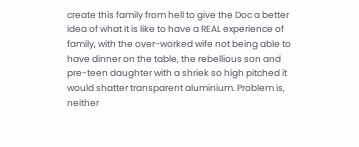create this family from hell to give the Doc a better idea of what it is like to have a REAL experience of family, with the over-worked wife not being able to have dinner on the table, the rebellious son and pre-teen daughter with a shriek so high pitched it would shatter transparent aluminium. Problem is, neither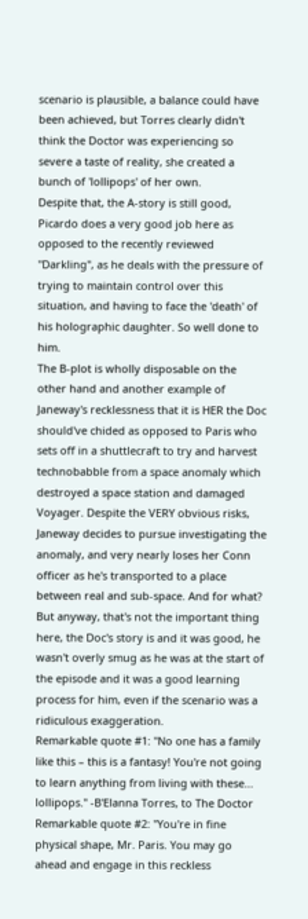scenario is plausible, a balance could have been achieved, but Torres clearly didn't think the Doctor was experiencing so severe a taste of reality, she created a bunch of 'lollipops' of her own.
Despite that, the A-story is still good, Picardo does a very good job here as opposed to the recently reviewed "Darkling", as he deals with the pressure of trying to maintain control over this situation, and having to face the 'death' of his holographic daughter. So well done to him.
The B-plot is wholly disposable on the other hand and another example of Janeway's recklessness that it is HER the Doc should've chided as opposed to Paris who sets off in a shuttlecraft to try and harvest technobabble from a space anomaly which destroyed a space station and damaged Voyager. Despite the VERY obvious risks, Janeway decides to pursue investigating the anomaly, and very nearly loses her Conn officer as he's transported to a place between real and sub-space. And for what?
But anyway, that's not the important thing here, the Doc's story is and it was good, he wasn't overly smug as he was at the start of the episode and it was a good learning process for him, even if the scenario was a ridiculous exaggeration.
Remarkable quote #1: "No one has a family like this – this is a fantasy! You're not going to learn anything from living with these... lollipops." -B'Elanna Torres, to The Doctor
Remarkable quote #2: "You're in fine physical shape, Mr. Paris. You may go ahead and engage in this reckless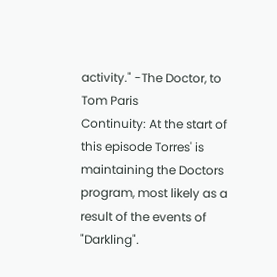activity." -The Doctor, to Tom Paris
Continuity: At the start of this episode Torres' is maintaining the Doctors program, most likely as a result of the events of "Darkling".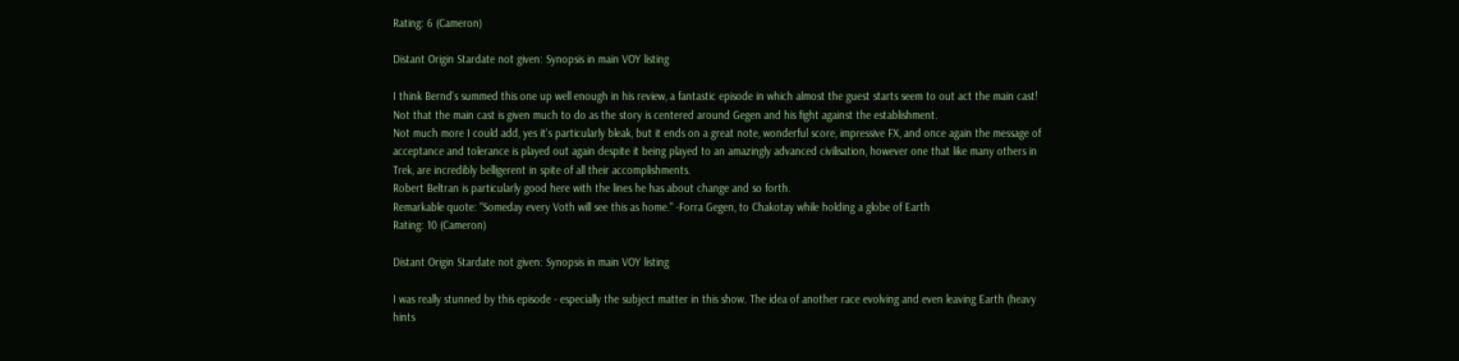Rating: 6 (Cameron)

Distant Origin Stardate not given: Synopsis in main VOY listing

I think Bernd's summed this one up well enough in his review, a fantastic episode in which almost the guest starts seem to out act the main cast! Not that the main cast is given much to do as the story is centered around Gegen and his fight against the establishment.
Not much more I could add, yes it's particularly bleak, but it ends on a great note, wonderful score, impressive FX, and once again the message of acceptance and tolerance is played out again despite it being played to an amazingly advanced civilisation, however one that like many others in Trek, are incredibly belligerent in spite of all their accomplishments.
Robert Beltran is particularly good here with the lines he has about change and so forth.
Remarkable quote: "Someday every Voth will see this as home." -Forra Gegen, to Chakotay while holding a globe of Earth
Rating: 10 (Cameron)

Distant Origin Stardate not given: Synopsis in main VOY listing

I was really stunned by this episode - especially the subject matter in this show. The idea of another race evolving and even leaving Earth (heavy hints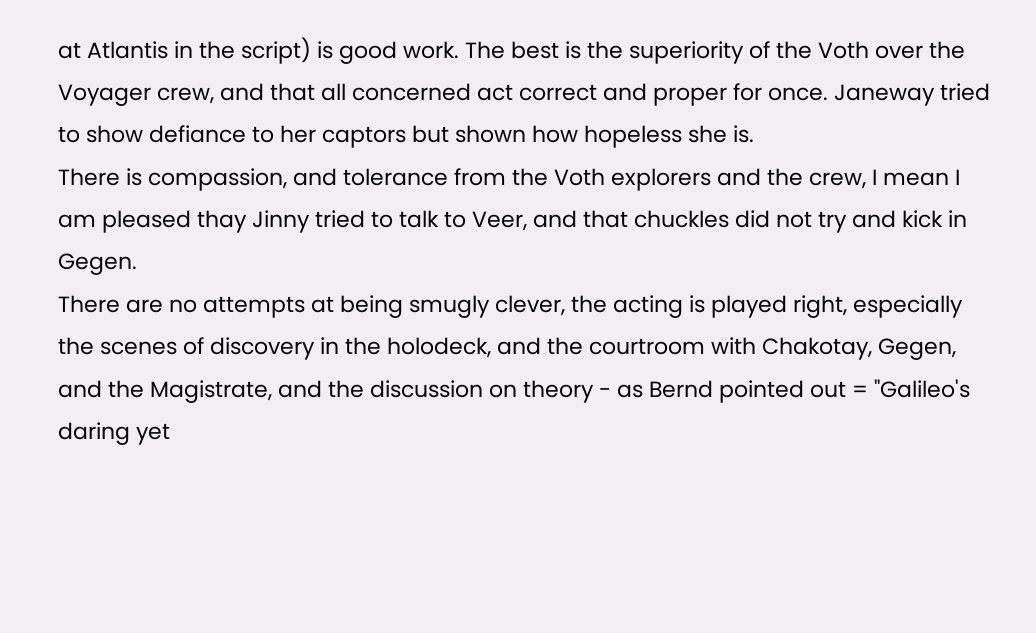at Atlantis in the script) is good work. The best is the superiority of the Voth over the Voyager crew, and that all concerned act correct and proper for once. Janeway tried to show defiance to her captors but shown how hopeless she is.
There is compassion, and tolerance from the Voth explorers and the crew, I mean I am pleased thay Jinny tried to talk to Veer, and that chuckles did not try and kick in Gegen.
There are no attempts at being smugly clever, the acting is played right, especially the scenes of discovery in the holodeck, and the courtroom with Chakotay, Gegen, and the Magistrate, and the discussion on theory - as Bernd pointed out = "Galileo's daring yet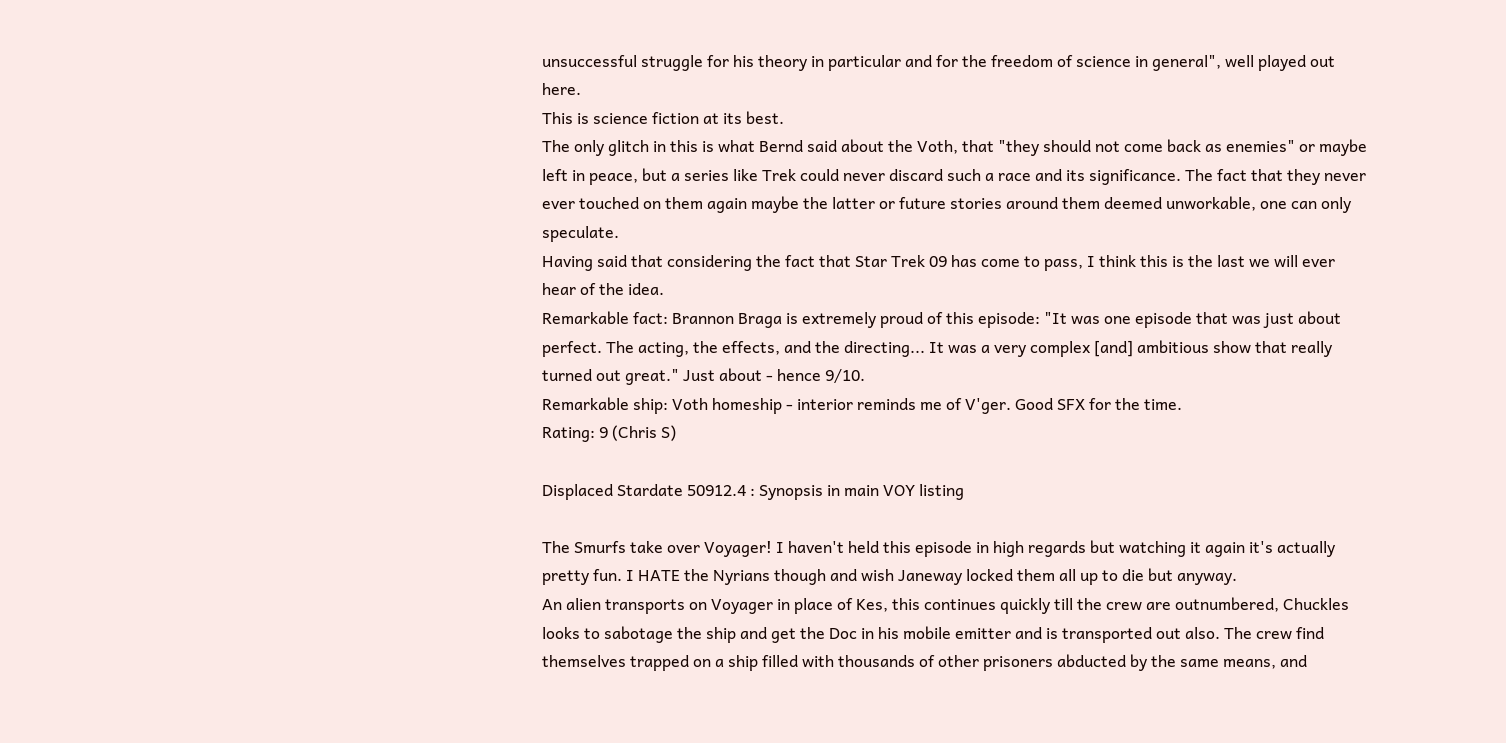unsuccessful struggle for his theory in particular and for the freedom of science in general", well played out here.
This is science fiction at its best.
The only glitch in this is what Bernd said about the Voth, that "they should not come back as enemies" or maybe left in peace, but a series like Trek could never discard such a race and its significance. The fact that they never ever touched on them again maybe the latter or future stories around them deemed unworkable, one can only speculate.
Having said that considering the fact that Star Trek 09 has come to pass, I think this is the last we will ever hear of the idea.
Remarkable fact: Brannon Braga is extremely proud of this episode: "It was one episode that was just about perfect. The acting, the effects, and the directing... It was a very complex [and] ambitious show that really turned out great." Just about - hence 9/10.
Remarkable ship: Voth homeship - interior reminds me of V'ger. Good SFX for the time.
Rating: 9 (Chris S)

Displaced Stardate 50912.4 : Synopsis in main VOY listing

The Smurfs take over Voyager! I haven't held this episode in high regards but watching it again it's actually pretty fun. I HATE the Nyrians though and wish Janeway locked them all up to die but anyway.
An alien transports on Voyager in place of Kes, this continues quickly till the crew are outnumbered, Chuckles looks to sabotage the ship and get the Doc in his mobile emitter and is transported out also. The crew find themselves trapped on a ship filled with thousands of other prisoners abducted by the same means, and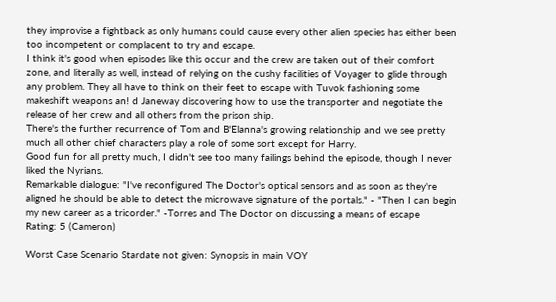they improvise a fightback as only humans could cause every other alien species has either been too incompetent or complacent to try and escape.
I think it's good when episodes like this occur and the crew are taken out of their comfort zone, and literally as well, instead of relying on the cushy facilities of Voyager to glide through any problem. They all have to think on their feet to escape with Tuvok fashioning some makeshift weapons an! d Janeway discovering how to use the transporter and negotiate the release of her crew and all others from the prison ship.
There's the further recurrence of Tom and B'Elanna's growing relationship and we see pretty much all other chief characters play a role of some sort except for Harry.
Good fun for all pretty much, I didn't see too many failings behind the episode, though I never liked the Nyrians.
Remarkable dialogue: "I've reconfigured The Doctor's optical sensors and as soon as they're aligned he should be able to detect the microwave signature of the portals." - "Then I can begin my new career as a tricorder." -Torres and The Doctor on discussing a means of escape
Rating: 5 (Cameron)

Worst Case Scenario Stardate not given: Synopsis in main VOY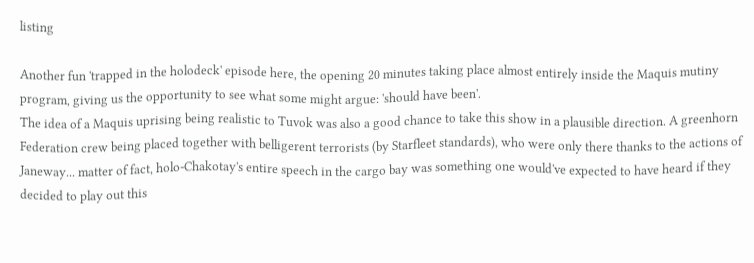listing

Another fun 'trapped in the holodeck' episode here, the opening 20 minutes taking place almost entirely inside the Maquis mutiny program, giving us the opportunity to see what some might argue: 'should have been'.
The idea of a Maquis uprising being realistic to Tuvok was also a good chance to take this show in a plausible direction. A greenhorn Federation crew being placed together with belligerent terrorists (by Starfleet standards), who were only there thanks to the actions of Janeway... matter of fact, holo-Chakotay's entire speech in the cargo bay was something one would've expected to have heard if they decided to play out this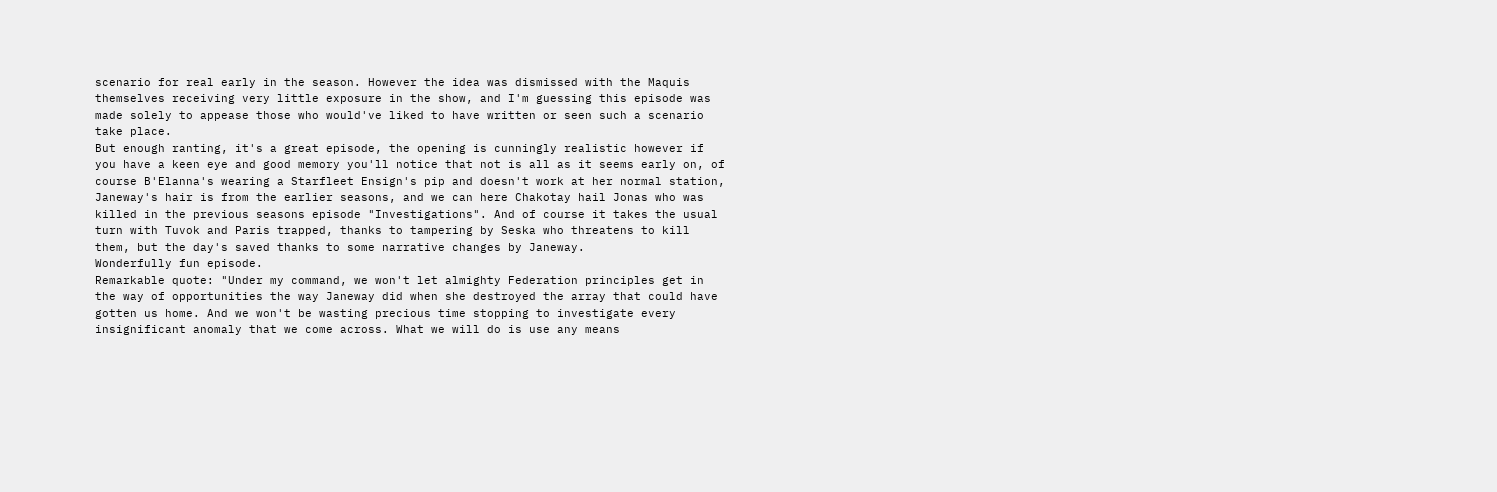scenario for real early in the season. However the idea was dismissed with the Maquis themselves receiving very little exposure in the show, and I'm guessing this episode was made solely to appease those who would've liked to have written or seen such a scenario take place.
But enough ranting, it's a great episode, the opening is cunningly realistic however if you have a keen eye and good memory you'll notice that not is all as it seems early on, of course B'Elanna's wearing a Starfleet Ensign's pip and doesn't work at her normal station, Janeway's hair is from the earlier seasons, and we can here Chakotay hail Jonas who was killed in the previous seasons episode "Investigations". And of course it takes the usual turn with Tuvok and Paris trapped, thanks to tampering by Seska who threatens to kill them, but the day's saved thanks to some narrative changes by Janeway.
Wonderfully fun episode.
Remarkable quote: "Under my command, we won't let almighty Federation principles get in the way of opportunities the way Janeway did when she destroyed the array that could have gotten us home. And we won't be wasting precious time stopping to investigate every insignificant anomaly that we come across. What we will do is use any means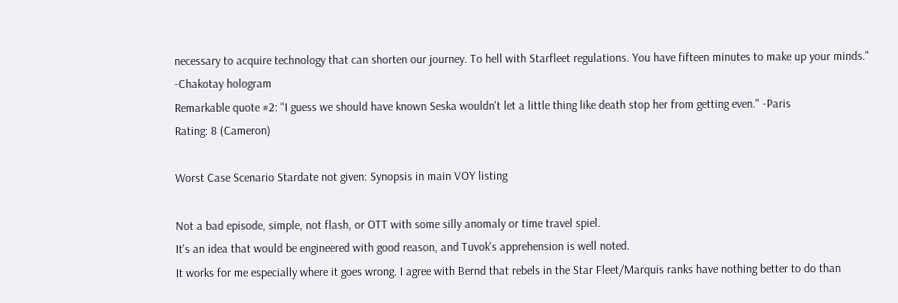necessary to acquire technology that can shorten our journey. To hell with Starfleet regulations. You have fifteen minutes to make up your minds." -Chakotay hologram
Remarkable quote #2: "I guess we should have known Seska wouldn't let a little thing like death stop her from getting even." -Paris
Rating: 8 (Cameron)

Worst Case Scenario Stardate not given: Synopsis in main VOY listing

Not a bad episode, simple, not flash, or OTT with some silly anomaly or time travel spiel.
It's an idea that would be engineered with good reason, and Tuvok's apprehension is well noted.
It works for me especially where it goes wrong. I agree with Bernd that rebels in the Star Fleet/Marquis ranks have nothing better to do than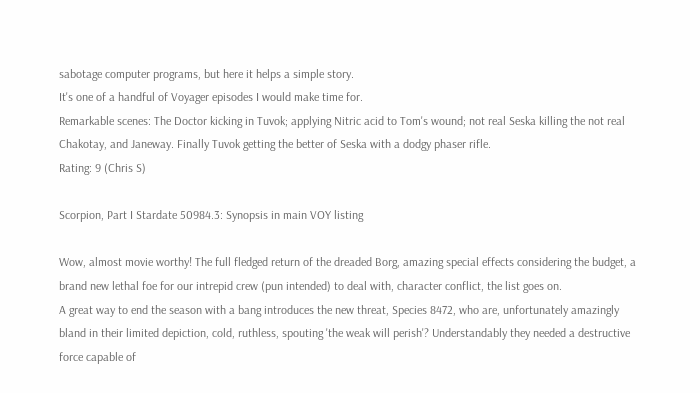sabotage computer programs, but here it helps a simple story.
It's one of a handful of Voyager episodes I would make time for.
Remarkable scenes: The Doctor kicking in Tuvok; applying Nitric acid to Tom's wound; not real Seska killing the not real Chakotay, and Janeway. Finally Tuvok getting the better of Seska with a dodgy phaser rifle.
Rating: 9 (Chris S)

Scorpion, Part I Stardate 50984.3: Synopsis in main VOY listing

Wow, almost movie worthy! The full fledged return of the dreaded Borg, amazing special effects considering the budget, a brand new lethal foe for our intrepid crew (pun intended) to deal with, character conflict, the list goes on.
A great way to end the season with a bang introduces the new threat, Species 8472, who are, unfortunately amazingly bland in their limited depiction, cold, ruthless, spouting 'the weak will perish'? Understandably they needed a destructive force capable of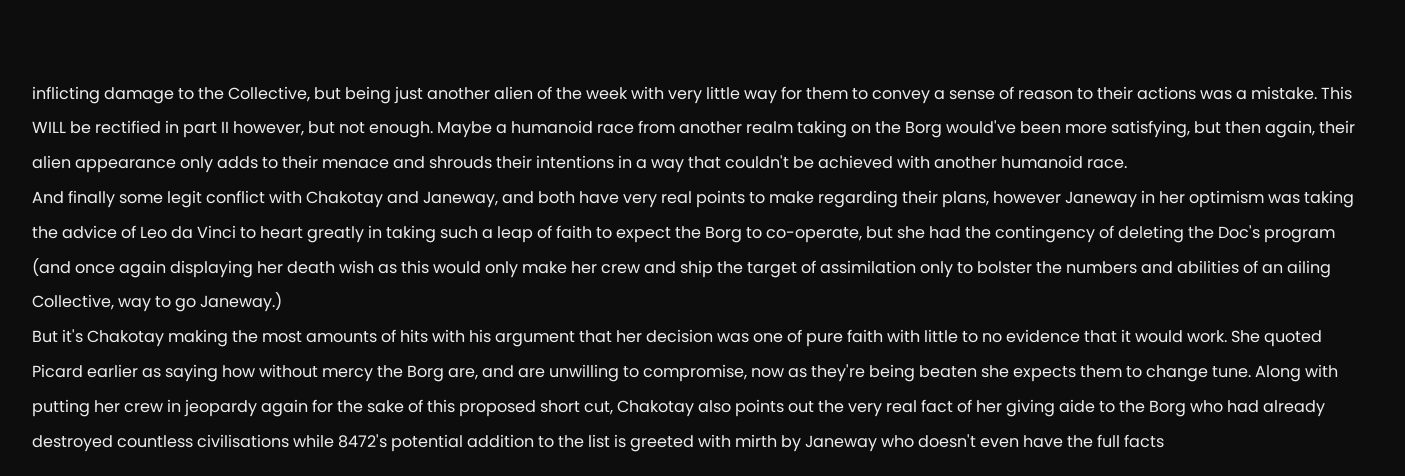inflicting damage to the Collective, but being just another alien of the week with very little way for them to convey a sense of reason to their actions was a mistake. This WILL be rectified in part II however, but not enough. Maybe a humanoid race from another realm taking on the Borg would've been more satisfying, but then again, their alien appearance only adds to their menace and shrouds their intentions in a way that couldn't be achieved with another humanoid race.
And finally some legit conflict with Chakotay and Janeway, and both have very real points to make regarding their plans, however Janeway in her optimism was taking the advice of Leo da Vinci to heart greatly in taking such a leap of faith to expect the Borg to co-operate, but she had the contingency of deleting the Doc's program (and once again displaying her death wish as this would only make her crew and ship the target of assimilation only to bolster the numbers and abilities of an ailing Collective, way to go Janeway.)
But it's Chakotay making the most amounts of hits with his argument that her decision was one of pure faith with little to no evidence that it would work. She quoted Picard earlier as saying how without mercy the Borg are, and are unwilling to compromise, now as they're being beaten she expects them to change tune. Along with putting her crew in jeopardy again for the sake of this proposed short cut, Chakotay also points out the very real fact of her giving aide to the Borg who had already destroyed countless civilisations while 8472's potential addition to the list is greeted with mirth by Janeway who doesn't even have the full facts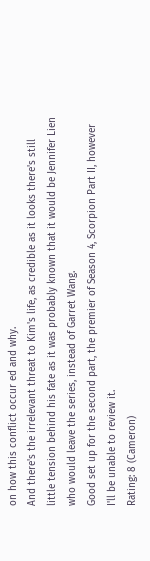on how this conflict occur ed and why.
And there's the irrelevant threat to Kim's life, as credible as it looks there's still little tension behind his fate as it was probably known that it would be Jennifer Lien who would leave the series, instead of Garret Wang.
Good set up for the second part, the premier of Season 4, Scorpion Part II, however I'll be unable to review it.
Rating: 8 (Cameron)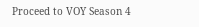Proceed to VOY Season 4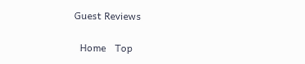Guest Reviews

  Home   Top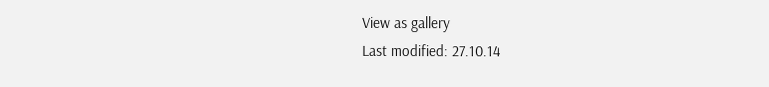View as gallery
Last modified: 27.10.14